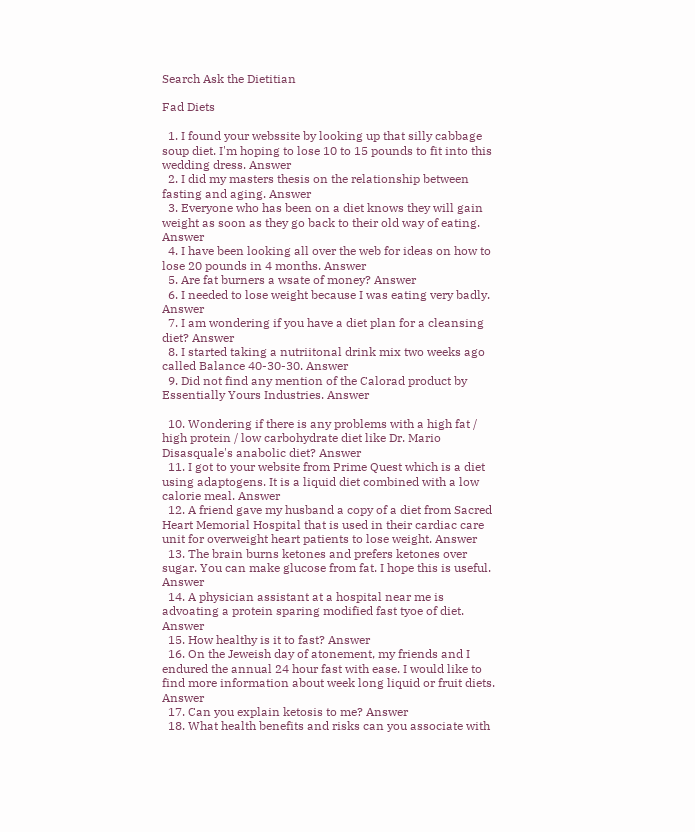Search Ask the Dietitian

Fad Diets

  1. I found your webssite by looking up that silly cabbage soup diet. I'm hoping to lose 10 to 15 pounds to fit into this wedding dress. Answer
  2. I did my masters thesis on the relationship between fasting and aging. Answer
  3. Everyone who has been on a diet knows they will gain weight as soon as they go back to their old way of eating. Answer
  4. I have been looking all over the web for ideas on how to lose 20 pounds in 4 months. Answer
  5. Are fat burners a wsate of money? Answer
  6. I needed to lose weight because I was eating very badly. Answer
  7. I am wondering if you have a diet plan for a cleansing diet? Answer
  8. I started taking a nutriitonal drink mix two weeks ago called Balance 40-30-30. Answer
  9. Did not find any mention of the Calorad product by Essentially Yours Industries. Answer

  10. Wondering if there is any problems with a high fat / high protein / low carbohydrate diet like Dr. Mario Disasquale's anabolic diet? Answer
  11. I got to your website from Prime Quest which is a diet using adaptogens. It is a liquid diet combined with a low calorie meal. Answer
  12. A friend gave my husband a copy of a diet from Sacred Heart Memorial Hospital that is used in their cardiac care unit for overweight heart patients to lose weight. Answer
  13. The brain burns ketones and prefers ketones over sugar. You can make glucose from fat. I hope this is useful. Answer
  14. A physician assistant at a hospital near me is advoating a protein sparing modified fast tyoe of diet. Answer
  15. How healthy is it to fast? Answer
  16. On the Jeweish day of atonement, my friends and I endured the annual 24 hour fast with ease. I would like to find more information about week long liquid or fruit diets. Answer
  17. Can you explain ketosis to me? Answer
  18. What health benefits and risks can you associate with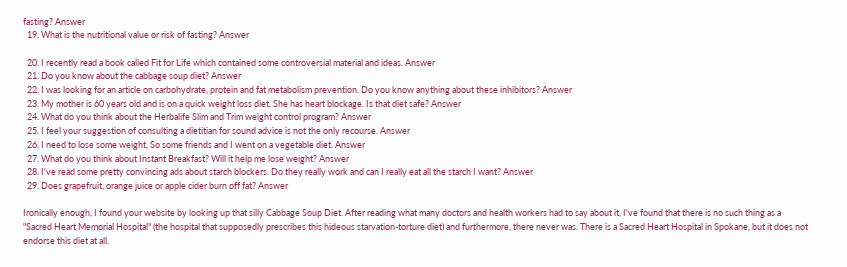fasting? Answer
  19. What is the nutritional value or risk of fasting? Answer

  20. I recently read a book called Fit for Life which contained some controversial material and ideas. Answer
  21. Do you know about the cabbage soup diet? Answer
  22. I was looking for an article on carbohydrate, protein and fat metabolism prevention. Do you know anything about these inhibitors? Answer
  23. My mother is 60 years old and is on a quick weight loss diet. She has heart blockage. Is that diet safe? Answer
  24. What do you think about the Herbalife Slim and Trim weight control program? Answer
  25. I feel your suggestion of consulting a dietitian for sound advice is not the only recourse. Answer
  26. I need to lose some weight. So some friends and I went on a vegetable diet. Answer
  27. What do you think about Instant Breakfast? Will it help me lose weight? Answer
  28. I've read some pretty convincing ads about starch blockers. Do they really work and can I really eat all the starch I want? Answer
  29. Does grapefruit, orange juice or apple cider burn off fat? Answer

Ironically enough, I found your website by looking up that silly Cabbage Soup Diet. After reading what many doctors and health workers had to say about it, I've found that there is no such thing as a "Sacred Heart Memorial Hospital" (the hospital that supposedly prescribes this hideous starvation-torture diet) and furthermore, there never was. There is a Sacred Heart Hospital in Spokane, but it does not endorse this diet at all.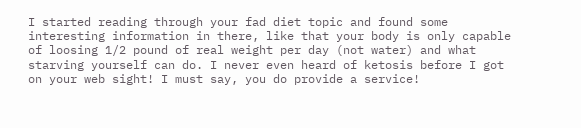I started reading through your fad diet topic and found some interesting information in there, like that your body is only capable of loosing 1/2 pound of real weight per day (not water) and what starving yourself can do. I never even heard of ketosis before I got on your web sight! I must say, you do provide a service!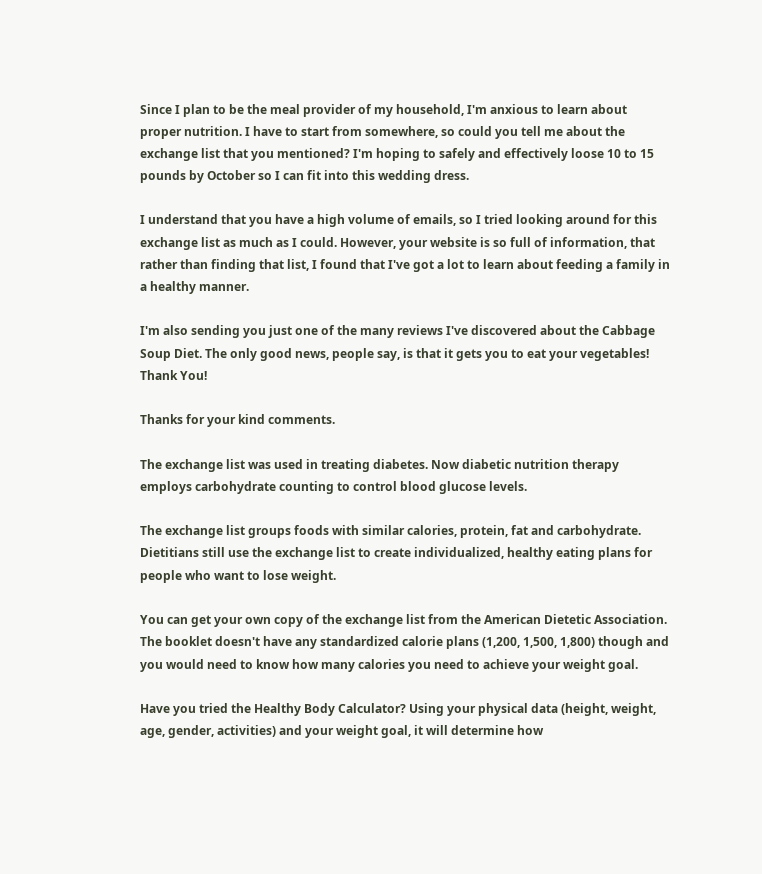Since I plan to be the meal provider of my household, I'm anxious to learn about proper nutrition. I have to start from somewhere, so could you tell me about the exchange list that you mentioned? I'm hoping to safely and effectively loose 10 to 15 pounds by October so I can fit into this wedding dress.

I understand that you have a high volume of emails, so I tried looking around for this exchange list as much as I could. However, your website is so full of information, that rather than finding that list, I found that I've got a lot to learn about feeding a family in a healthy manner.

I'm also sending you just one of the many reviews I've discovered about the Cabbage Soup Diet. The only good news, people say, is that it gets you to eat your vegetables! Thank You!

Thanks for your kind comments.

The exchange list was used in treating diabetes. Now diabetic nutrition therapy employs carbohydrate counting to control blood glucose levels.

The exchange list groups foods with similar calories, protein, fat and carbohydrate. Dietitians still use the exchange list to create individualized, healthy eating plans for people who want to lose weight.

You can get your own copy of the exchange list from the American Dietetic Association. The booklet doesn't have any standardized calorie plans (1,200, 1,500, 1,800) though and you would need to know how many calories you need to achieve your weight goal.

Have you tried the Healthy Body Calculator? Using your physical data (height, weight, age, gender, activities) and your weight goal, it will determine how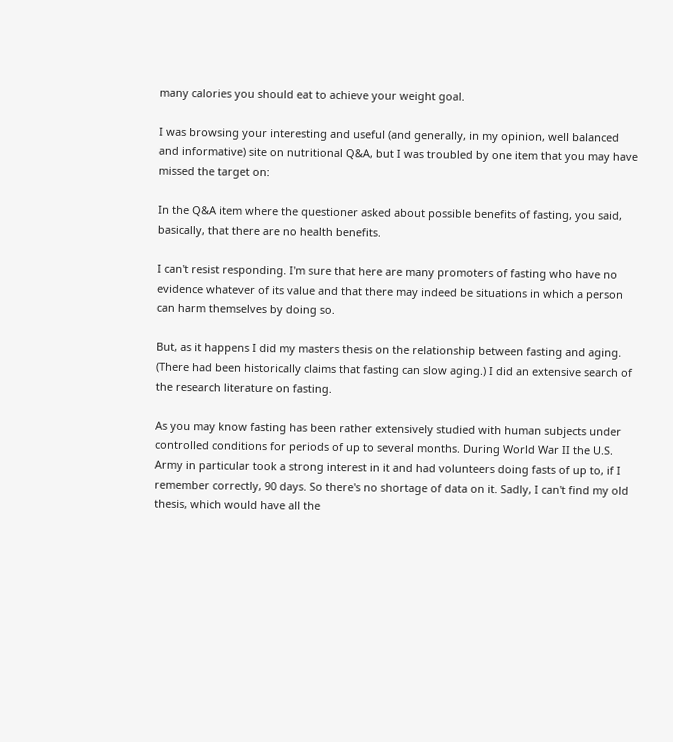many calories you should eat to achieve your weight goal.

I was browsing your interesting and useful (and generally, in my opinion, well balanced and informative) site on nutritional Q&A, but I was troubled by one item that you may have missed the target on:

In the Q&A item where the questioner asked about possible benefits of fasting, you said, basically, that there are no health benefits.

I can't resist responding. I'm sure that here are many promoters of fasting who have no evidence whatever of its value and that there may indeed be situations in which a person can harm themselves by doing so.

But, as it happens I did my masters thesis on the relationship between fasting and aging. (There had been historically claims that fasting can slow aging.) I did an extensive search of the research literature on fasting.

As you may know fasting has been rather extensively studied with human subjects under controlled conditions for periods of up to several months. During World War II the U.S. Army in particular took a strong interest in it and had volunteers doing fasts of up to, if I remember correctly, 90 days. So there's no shortage of data on it. Sadly, I can't find my old thesis, which would have all the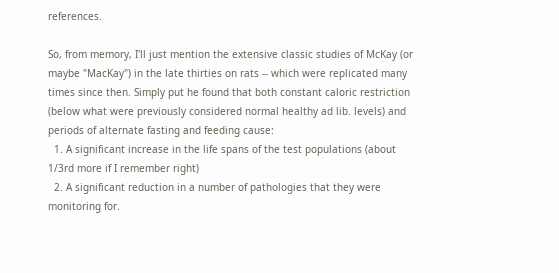references.

So, from memory, I'll just mention the extensive classic studies of McKay (or maybe "MacKay") in the late thirties on rats -- which were replicated many times since then. Simply put he found that both constant caloric restriction (below what were previously considered normal healthy ad lib. levels) and periods of alternate fasting and feeding cause:
  1. A significant increase in the life spans of the test populations (about 1/3rd more if I remember right)
  2. A significant reduction in a number of pathologies that they were monitoring for.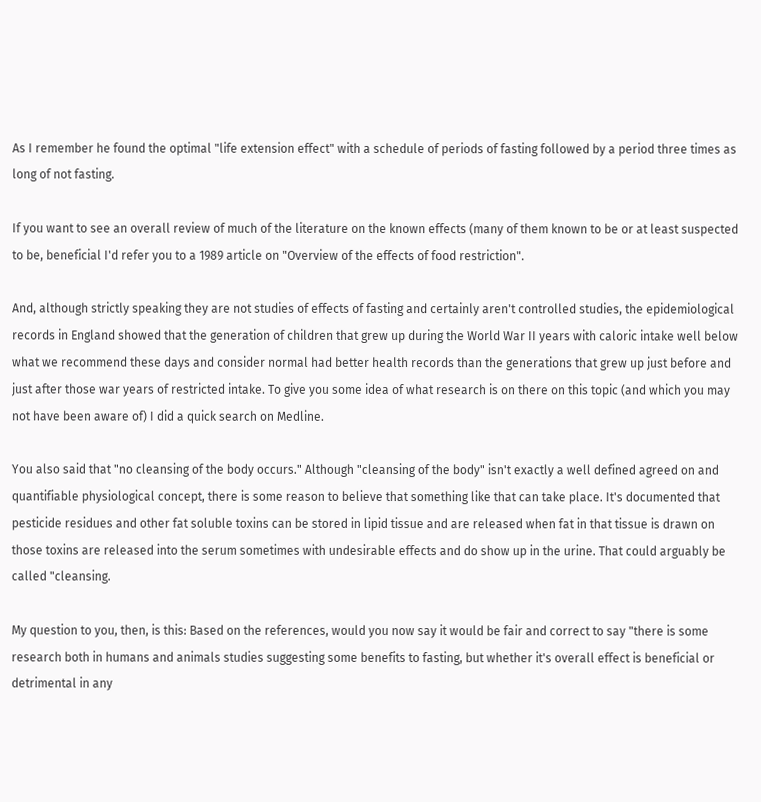As I remember he found the optimal "life extension effect" with a schedule of periods of fasting followed by a period three times as long of not fasting.

If you want to see an overall review of much of the literature on the known effects (many of them known to be or at least suspected to be, beneficial I'd refer you to a 1989 article on "Overview of the effects of food restriction".

And, although strictly speaking they are not studies of effects of fasting and certainly aren't controlled studies, the epidemiological records in England showed that the generation of children that grew up during the World War II years with caloric intake well below what we recommend these days and consider normal had better health records than the generations that grew up just before and just after those war years of restricted intake. To give you some idea of what research is on there on this topic (and which you may not have been aware of) I did a quick search on Medline.

You also said that "no cleansing of the body occurs." Although "cleansing of the body" isn't exactly a well defined agreed on and quantifiable physiological concept, there is some reason to believe that something like that can take place. It's documented that pesticide residues and other fat soluble toxins can be stored in lipid tissue and are released when fat in that tissue is drawn on those toxins are released into the serum sometimes with undesirable effects and do show up in the urine. That could arguably be called "cleansing.

My question to you, then, is this: Based on the references, would you now say it would be fair and correct to say "there is some research both in humans and animals studies suggesting some benefits to fasting, but whether it's overall effect is beneficial or detrimental in any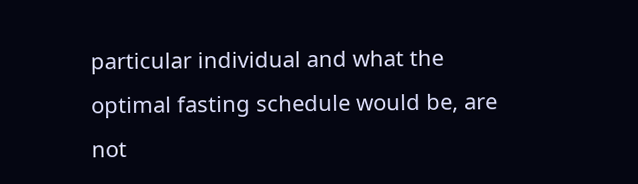particular individual and what the optimal fasting schedule would be, are not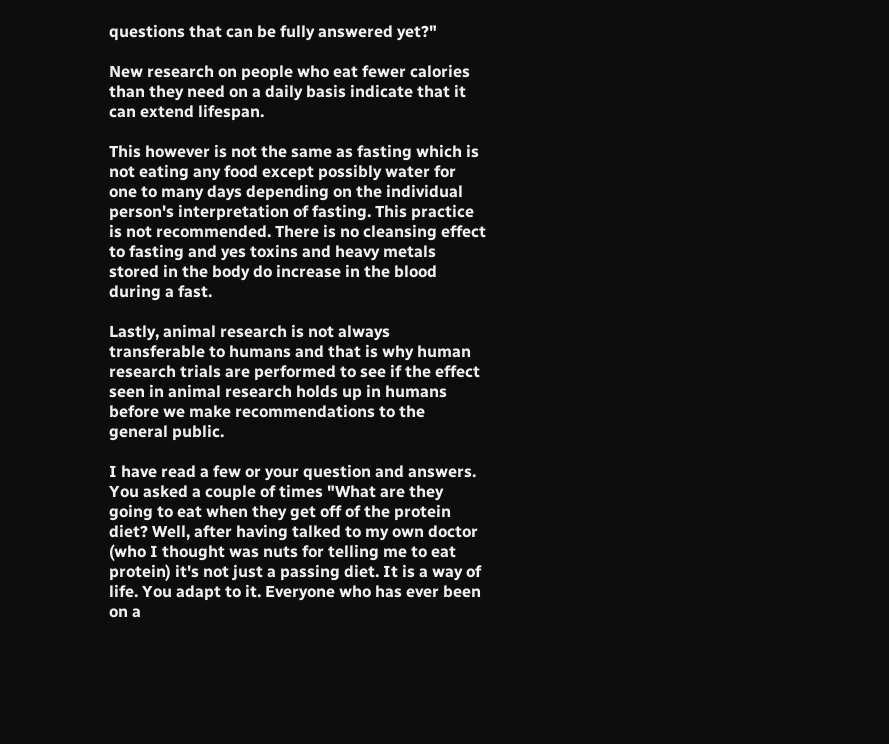questions that can be fully answered yet?"

New research on people who eat fewer calories than they need on a daily basis indicate that it can extend lifespan.

This however is not the same as fasting which is not eating any food except possibly water for one to many days depending on the individual person's interpretation of fasting. This practice is not recommended. There is no cleansing effect to fasting and yes toxins and heavy metals stored in the body do increase in the blood during a fast.

Lastly, animal research is not always transferable to humans and that is why human research trials are performed to see if the effect seen in animal research holds up in humans before we make recommendations to the general public.

I have read a few or your question and answers. You asked a couple of times "What are they going to eat when they get off of the protein diet? Well, after having talked to my own doctor (who I thought was nuts for telling me to eat protein) it's not just a passing diet. It is a way of life. You adapt to it. Everyone who has ever been on a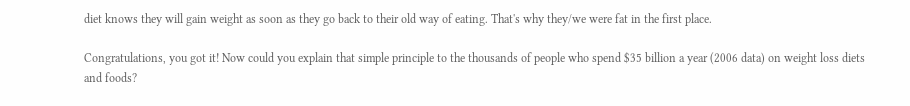diet knows they will gain weight as soon as they go back to their old way of eating. That's why they/we were fat in the first place.

Congratulations, you got it! Now could you explain that simple principle to the thousands of people who spend $35 billion a year (2006 data) on weight loss diets and foods?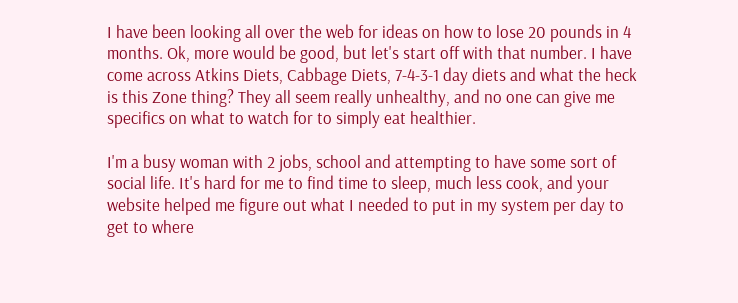I have been looking all over the web for ideas on how to lose 20 pounds in 4 months. Ok, more would be good, but let's start off with that number. I have come across Atkins Diets, Cabbage Diets, 7-4-3-1 day diets and what the heck is this Zone thing? They all seem really unhealthy, and no one can give me specifics on what to watch for to simply eat healthier.

I'm a busy woman with 2 jobs, school and attempting to have some sort of social life. It's hard for me to find time to sleep, much less cook, and your website helped me figure out what I needed to put in my system per day to get to where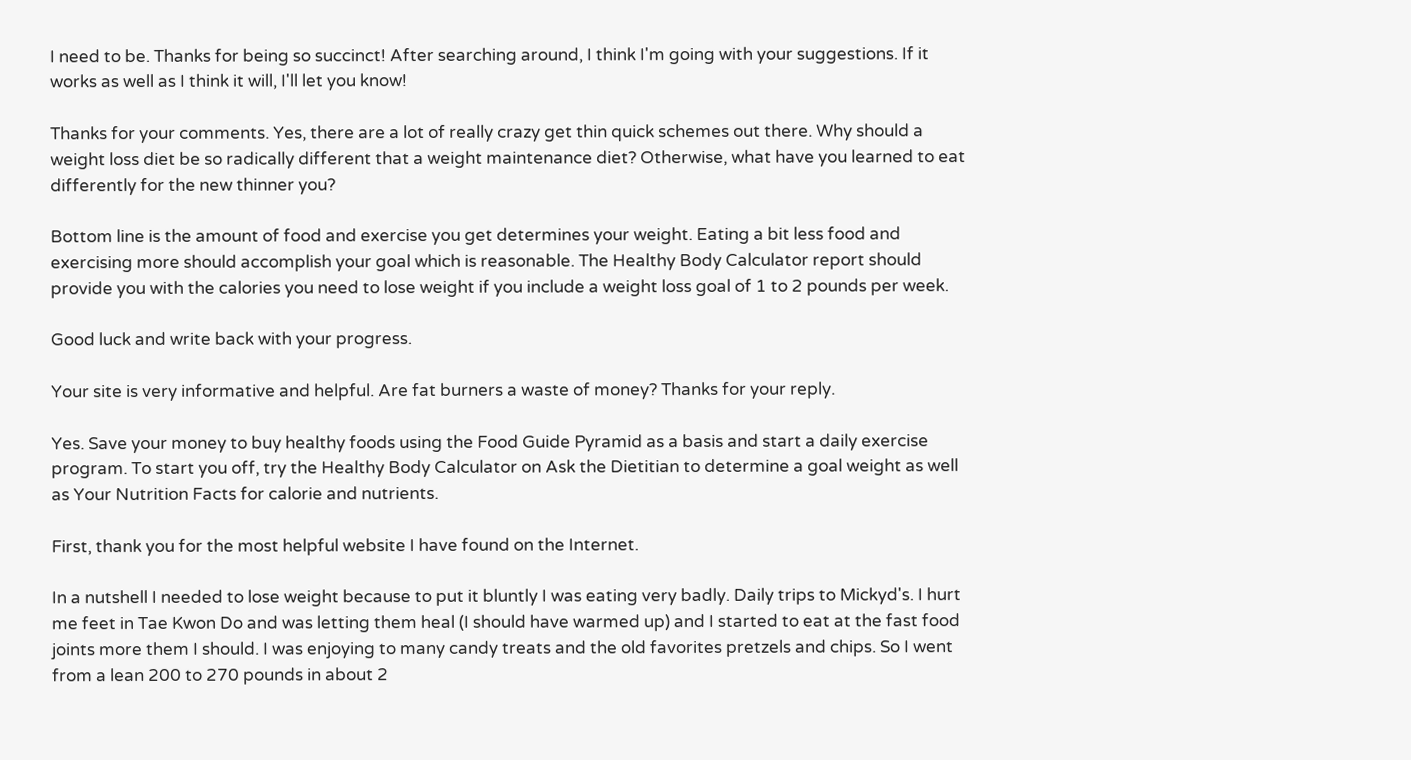I need to be. Thanks for being so succinct! After searching around, I think I'm going with your suggestions. If it works as well as I think it will, I'll let you know!

Thanks for your comments. Yes, there are a lot of really crazy get thin quick schemes out there. Why should a weight loss diet be so radically different that a weight maintenance diet? Otherwise, what have you learned to eat differently for the new thinner you?

Bottom line is the amount of food and exercise you get determines your weight. Eating a bit less food and exercising more should accomplish your goal which is reasonable. The Healthy Body Calculator report should provide you with the calories you need to lose weight if you include a weight loss goal of 1 to 2 pounds per week.

Good luck and write back with your progress.

Your site is very informative and helpful. Are fat burners a waste of money? Thanks for your reply.

Yes. Save your money to buy healthy foods using the Food Guide Pyramid as a basis and start a daily exercise program. To start you off, try the Healthy Body Calculator on Ask the Dietitian to determine a goal weight as well as Your Nutrition Facts for calorie and nutrients.

First, thank you for the most helpful website I have found on the Internet.

In a nutshell I needed to lose weight because to put it bluntly I was eating very badly. Daily trips to Mickyd's. I hurt me feet in Tae Kwon Do and was letting them heal (I should have warmed up) and I started to eat at the fast food joints more them I should. I was enjoying to many candy treats and the old favorites pretzels and chips. So I went from a lean 200 to 270 pounds in about 2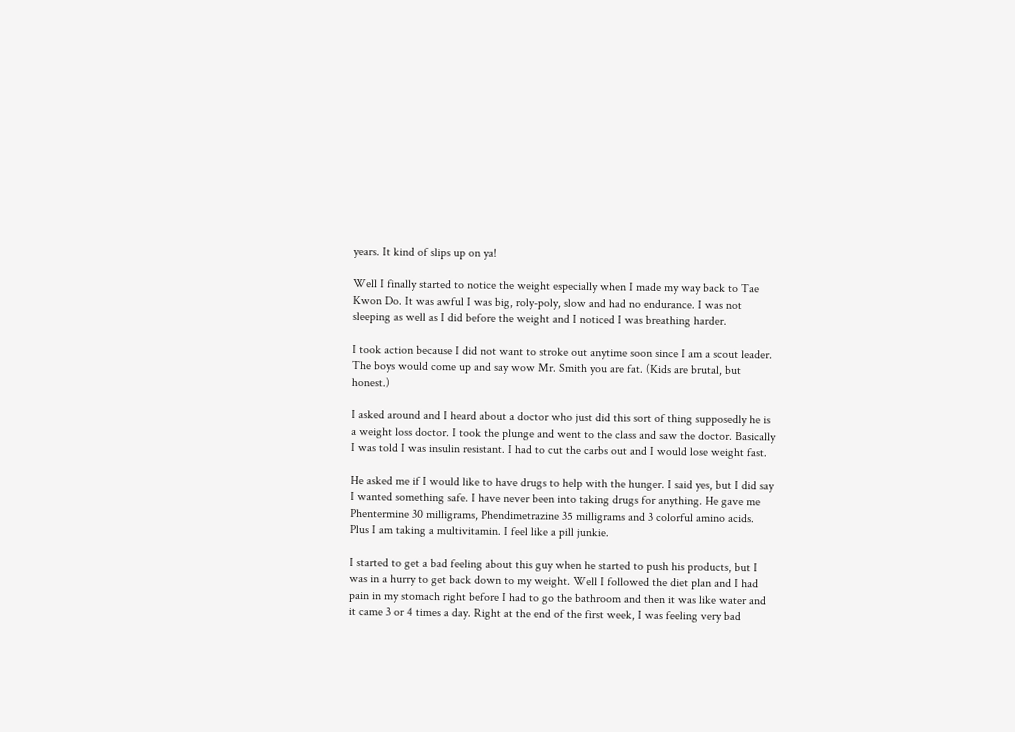years. It kind of slips up on ya!

Well I finally started to notice the weight especially when I made my way back to Tae Kwon Do. It was awful I was big, roly-poly, slow and had no endurance. I was not sleeping as well as I did before the weight and I noticed I was breathing harder.

I took action because I did not want to stroke out anytime soon since I am a scout leader. The boys would come up and say wow Mr. Smith you are fat. (Kids are brutal, but honest.)

I asked around and I heard about a doctor who just did this sort of thing supposedly he is a weight loss doctor. I took the plunge and went to the class and saw the doctor. Basically I was told I was insulin resistant. I had to cut the carbs out and I would lose weight fast.

He asked me if I would like to have drugs to help with the hunger. I said yes, but I did say I wanted something safe. I have never been into taking drugs for anything. He gave me Phentermine 30 milligrams, Phendimetrazine 35 milligrams and 3 colorful amino acids. Plus I am taking a multivitamin. I feel like a pill junkie.

I started to get a bad feeling about this guy when he started to push his products, but I was in a hurry to get back down to my weight. Well I followed the diet plan and I had pain in my stomach right before I had to go the bathroom and then it was like water and it came 3 or 4 times a day. Right at the end of the first week, I was feeling very bad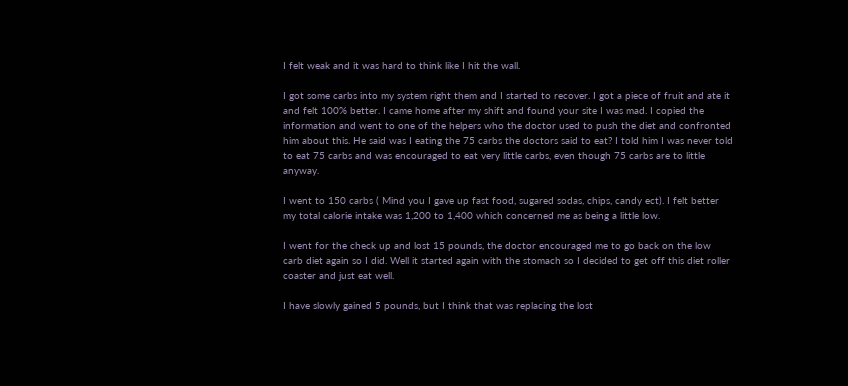I felt weak and it was hard to think like I hit the wall.

I got some carbs into my system right them and I started to recover. I got a piece of fruit and ate it and felt 100% better. I came home after my shift and found your site I was mad. I copied the information and went to one of the helpers who the doctor used to push the diet and confronted him about this. He said was I eating the 75 carbs the doctors said to eat? I told him I was never told to eat 75 carbs and was encouraged to eat very little carbs, even though 75 carbs are to little anyway.

I went to 150 carbs ( Mind you I gave up fast food, sugared sodas, chips, candy ect). I felt better my total calorie intake was 1,200 to 1,400 which concerned me as being a little low.

I went for the check up and lost 15 pounds, the doctor encouraged me to go back on the low carb diet again so I did. Well it started again with the stomach so I decided to get off this diet roller coaster and just eat well.

I have slowly gained 5 pounds, but I think that was replacing the lost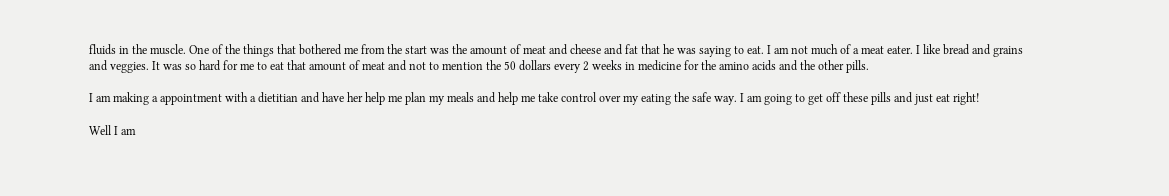fluids in the muscle. One of the things that bothered me from the start was the amount of meat and cheese and fat that he was saying to eat. I am not much of a meat eater. I like bread and grains and veggies. It was so hard for me to eat that amount of meat and not to mention the 50 dollars every 2 weeks in medicine for the amino acids and the other pills.

I am making a appointment with a dietitian and have her help me plan my meals and help me take control over my eating the safe way. I am going to get off these pills and just eat right!

Well I am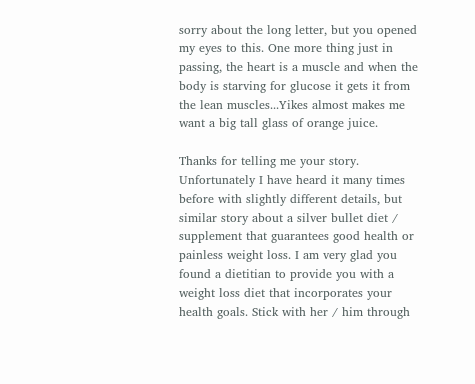sorry about the long letter, but you opened my eyes to this. One more thing just in passing, the heart is a muscle and when the body is starving for glucose it gets it from the lean muscles...Yikes almost makes me want a big tall glass of orange juice.

Thanks for telling me your story. Unfortunately I have heard it many times before with slightly different details, but similar story about a silver bullet diet / supplement that guarantees good health or painless weight loss. I am very glad you found a dietitian to provide you with a weight loss diet that incorporates your health goals. Stick with her / him through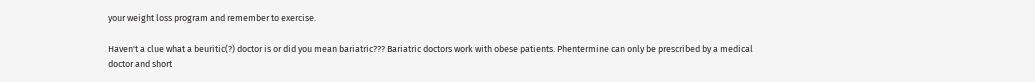your weight loss program and remember to exercise.

Haven't a clue what a beuritic(?) doctor is or did you mean bariatric??? Bariatric doctors work with obese patients. Phentermine can only be prescribed by a medical doctor and short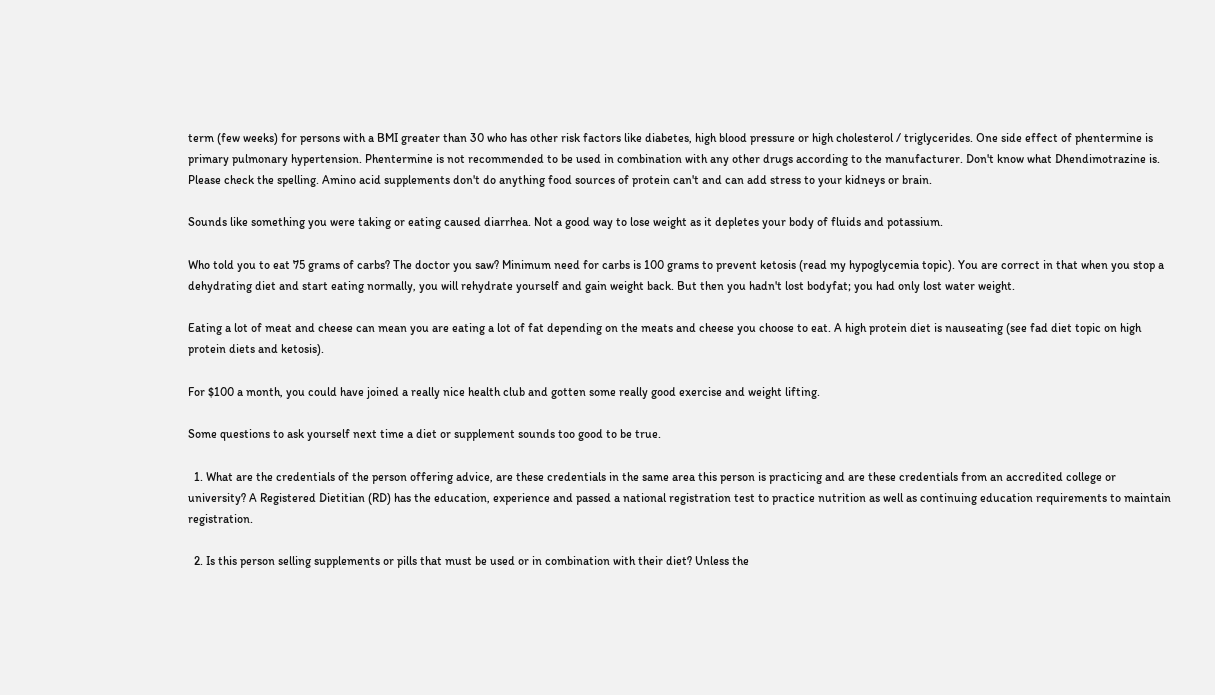term (few weeks) for persons with a BMI greater than 30 who has other risk factors like diabetes, high blood pressure or high cholesterol / triglycerides. One side effect of phentermine is primary pulmonary hypertension. Phentermine is not recommended to be used in combination with any other drugs according to the manufacturer. Don't know what Dhendimotrazine is. Please check the spelling. Amino acid supplements don't do anything food sources of protein can't and can add stress to your kidneys or brain.

Sounds like something you were taking or eating caused diarrhea. Not a good way to lose weight as it depletes your body of fluids and potassium.

Who told you to eat 75 grams of carbs? The doctor you saw? Minimum need for carbs is 100 grams to prevent ketosis (read my hypoglycemia topic). You are correct in that when you stop a dehydrating diet and start eating normally, you will rehydrate yourself and gain weight back. But then you hadn't lost bodyfat; you had only lost water weight.

Eating a lot of meat and cheese can mean you are eating a lot of fat depending on the meats and cheese you choose to eat. A high protein diet is nauseating (see fad diet topic on high protein diets and ketosis).

For $100 a month, you could have joined a really nice health club and gotten some really good exercise and weight lifting.

Some questions to ask yourself next time a diet or supplement sounds too good to be true.

  1. What are the credentials of the person offering advice, are these credentials in the same area this person is practicing and are these credentials from an accredited college or university? A Registered Dietitian (RD) has the education, experience and passed a national registration test to practice nutrition as well as continuing education requirements to maintain registration.

  2. Is this person selling supplements or pills that must be used or in combination with their diet? Unless the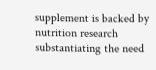supplement is backed by nutrition research substantiating the need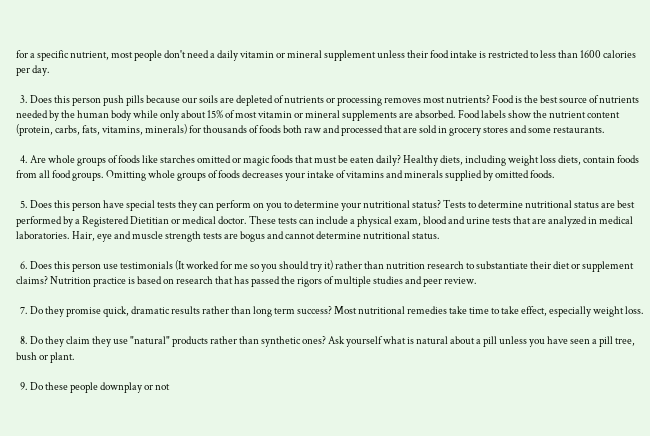for a specific nutrient, most people don't need a daily vitamin or mineral supplement unless their food intake is restricted to less than 1600 calories per day.

  3. Does this person push pills because our soils are depleted of nutrients or processing removes most nutrients? Food is the best source of nutrients needed by the human body while only about 15% of most vitamin or mineral supplements are absorbed. Food labels show the nutrient content (protein, carbs, fats, vitamins, minerals) for thousands of foods both raw and processed that are sold in grocery stores and some restaurants.

  4. Are whole groups of foods like starches omitted or magic foods that must be eaten daily? Healthy diets, including weight loss diets, contain foods from all food groups. Omitting whole groups of foods decreases your intake of vitamins and minerals supplied by omitted foods.

  5. Does this person have special tests they can perform on you to determine your nutritional status? Tests to determine nutritional status are best performed by a Registered Dietitian or medical doctor. These tests can include a physical exam, blood and urine tests that are analyzed in medical laboratories. Hair, eye and muscle strength tests are bogus and cannot determine nutritional status.

  6. Does this person use testimonials (It worked for me so you should try it) rather than nutrition research to substantiate their diet or supplement claims? Nutrition practice is based on research that has passed the rigors of multiple studies and peer review.

  7. Do they promise quick, dramatic results rather than long term success? Most nutritional remedies take time to take effect, especially weight loss.

  8. Do they claim they use "natural" products rather than synthetic ones? Ask yourself what is natural about a pill unless you have seen a pill tree, bush or plant.

  9. Do these people downplay or not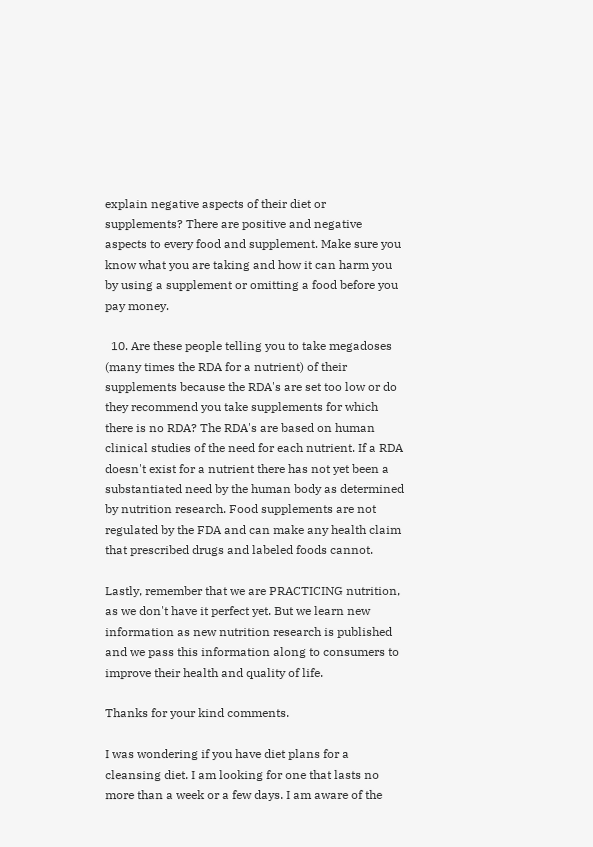explain negative aspects of their diet or supplements? There are positive and negative aspects to every food and supplement. Make sure you know what you are taking and how it can harm you by using a supplement or omitting a food before you pay money.

  10. Are these people telling you to take megadoses (many times the RDA for a nutrient) of their supplements because the RDA's are set too low or do they recommend you take supplements for which there is no RDA? The RDA's are based on human clinical studies of the need for each nutrient. If a RDA doesn't exist for a nutrient there has not yet been a substantiated need by the human body as determined by nutrition research. Food supplements are not regulated by the FDA and can make any health claim that prescribed drugs and labeled foods cannot.

Lastly, remember that we are PRACTICING nutrition, as we don't have it perfect yet. But we learn new information as new nutrition research is published and we pass this information along to consumers to improve their health and quality of life.

Thanks for your kind comments.

I was wondering if you have diet plans for a cleansing diet. I am looking for one that lasts no more than a week or a few days. I am aware of the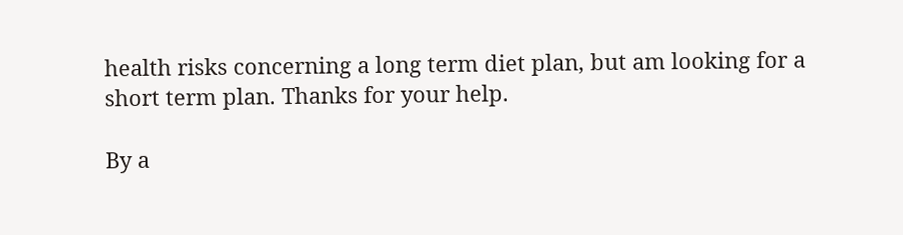health risks concerning a long term diet plan, but am looking for a short term plan. Thanks for your help.

By a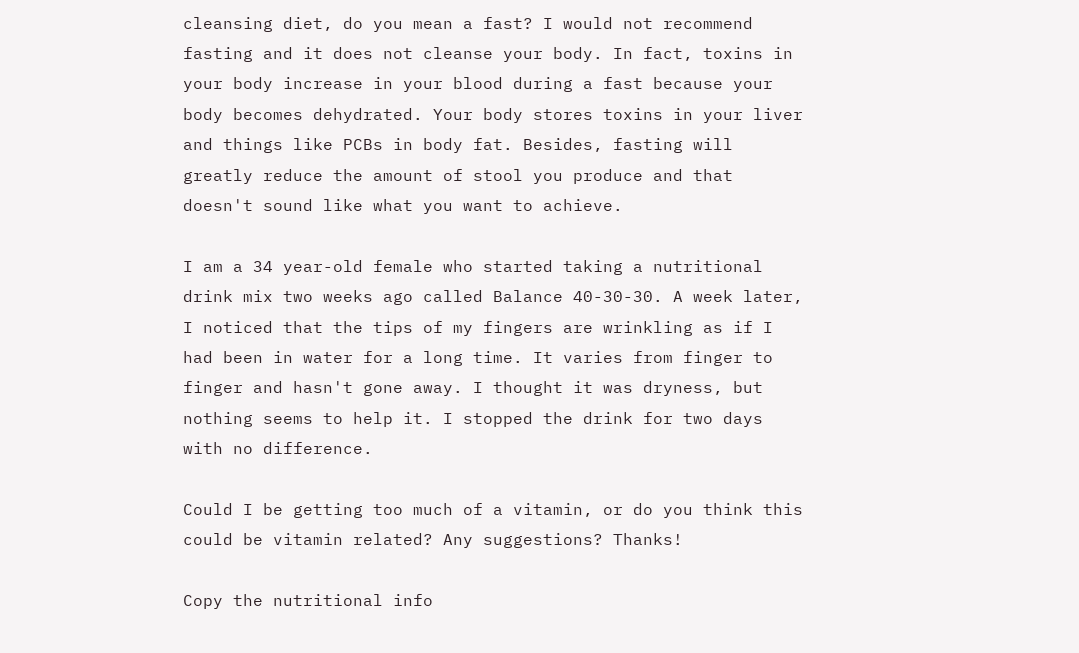cleansing diet, do you mean a fast? I would not recommend fasting and it does not cleanse your body. In fact, toxins in your body increase in your blood during a fast because your body becomes dehydrated. Your body stores toxins in your liver and things like PCBs in body fat. Besides, fasting will greatly reduce the amount of stool you produce and that doesn't sound like what you want to achieve.

I am a 34 year-old female who started taking a nutritional drink mix two weeks ago called Balance 40-30-30. A week later, I noticed that the tips of my fingers are wrinkling as if I had been in water for a long time. It varies from finger to finger and hasn't gone away. I thought it was dryness, but nothing seems to help it. I stopped the drink for two days with no difference.

Could I be getting too much of a vitamin, or do you think this could be vitamin related? Any suggestions? Thanks!

Copy the nutritional info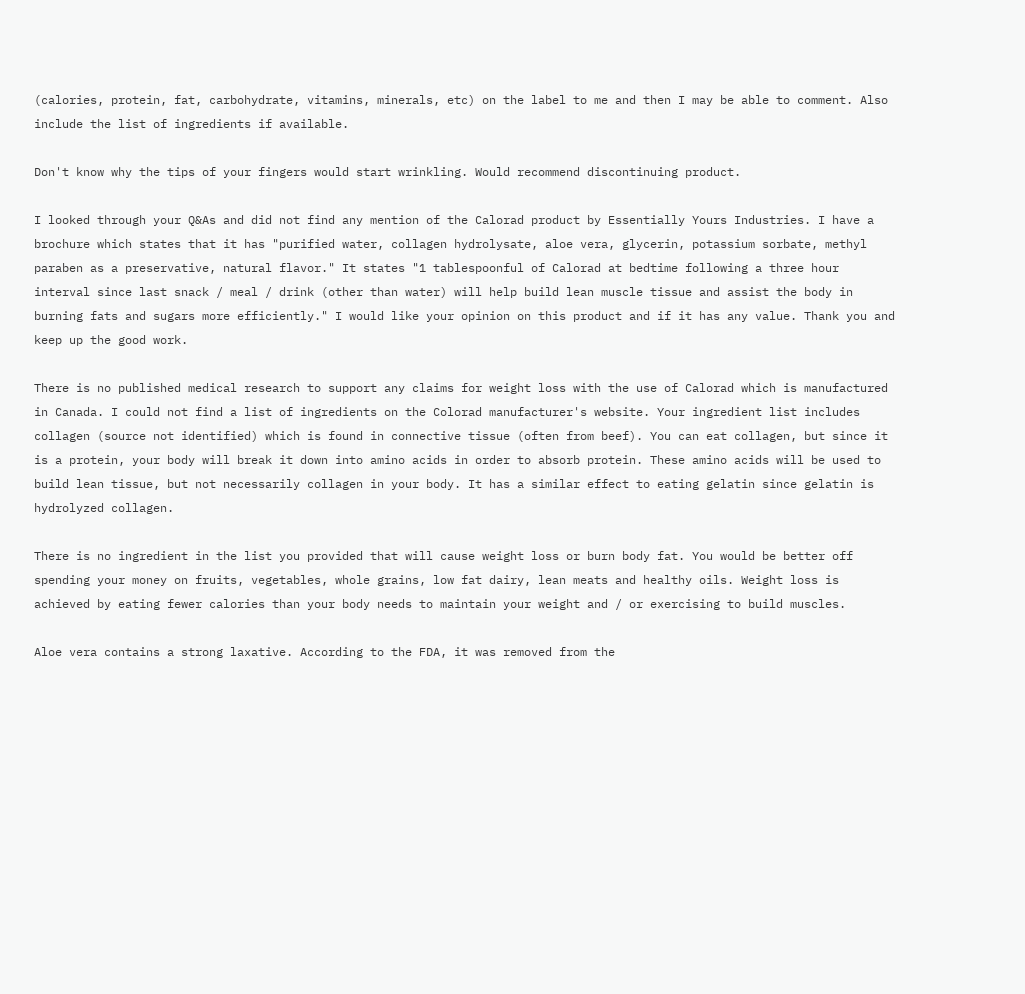(calories, protein, fat, carbohydrate, vitamins, minerals, etc) on the label to me and then I may be able to comment. Also include the list of ingredients if available.

Don't know why the tips of your fingers would start wrinkling. Would recommend discontinuing product.

I looked through your Q&As and did not find any mention of the Calorad product by Essentially Yours Industries. I have a brochure which states that it has "purified water, collagen hydrolysate, aloe vera, glycerin, potassium sorbate, methyl paraben as a preservative, natural flavor." It states "1 tablespoonful of Calorad at bedtime following a three hour interval since last snack / meal / drink (other than water) will help build lean muscle tissue and assist the body in burning fats and sugars more efficiently." I would like your opinion on this product and if it has any value. Thank you and keep up the good work.

There is no published medical research to support any claims for weight loss with the use of Calorad which is manufactured in Canada. I could not find a list of ingredients on the Colorad manufacturer's website. Your ingredient list includes collagen (source not identified) which is found in connective tissue (often from beef). You can eat collagen, but since it is a protein, your body will break it down into amino acids in order to absorb protein. These amino acids will be used to build lean tissue, but not necessarily collagen in your body. It has a similar effect to eating gelatin since gelatin is hydrolyzed collagen.

There is no ingredient in the list you provided that will cause weight loss or burn body fat. You would be better off spending your money on fruits, vegetables, whole grains, low fat dairy, lean meats and healthy oils. Weight loss is achieved by eating fewer calories than your body needs to maintain your weight and / or exercising to build muscles.

Aloe vera contains a strong laxative. According to the FDA, it was removed from the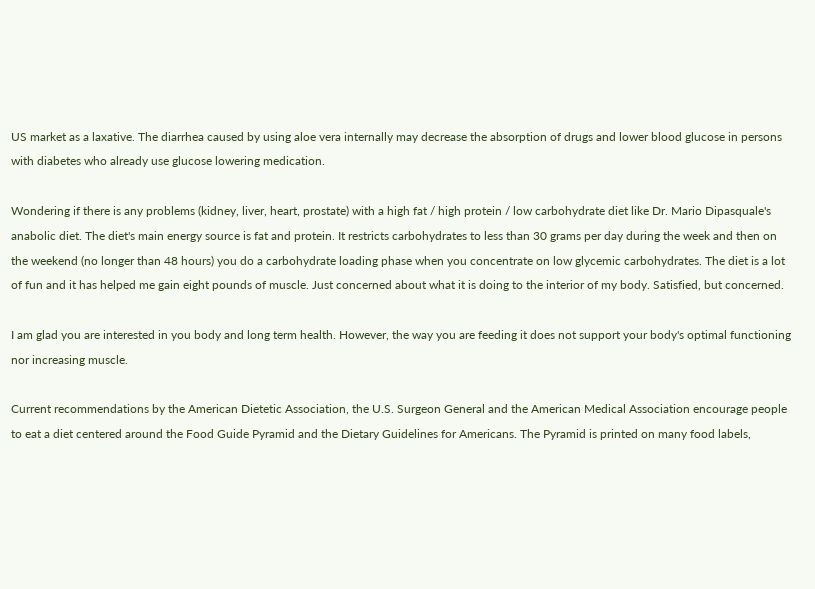US market as a laxative. The diarrhea caused by using aloe vera internally may decrease the absorption of drugs and lower blood glucose in persons with diabetes who already use glucose lowering medication.

Wondering if there is any problems (kidney, liver, heart, prostate) with a high fat / high protein / low carbohydrate diet like Dr. Mario Dipasquale's anabolic diet. The diet's main energy source is fat and protein. It restricts carbohydrates to less than 30 grams per day during the week and then on the weekend (no longer than 48 hours) you do a carbohydrate loading phase when you concentrate on low glycemic carbohydrates. The diet is a lot of fun and it has helped me gain eight pounds of muscle. Just concerned about what it is doing to the interior of my body. Satisfied, but concerned.

I am glad you are interested in you body and long term health. However, the way you are feeding it does not support your body's optimal functioning nor increasing muscle.

Current recommendations by the American Dietetic Association, the U.S. Surgeon General and the American Medical Association encourage people to eat a diet centered around the Food Guide Pyramid and the Dietary Guidelines for Americans. The Pyramid is printed on many food labels,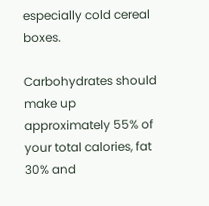especially cold cereal boxes.

Carbohydrates should make up approximately 55% of your total calories, fat 30% and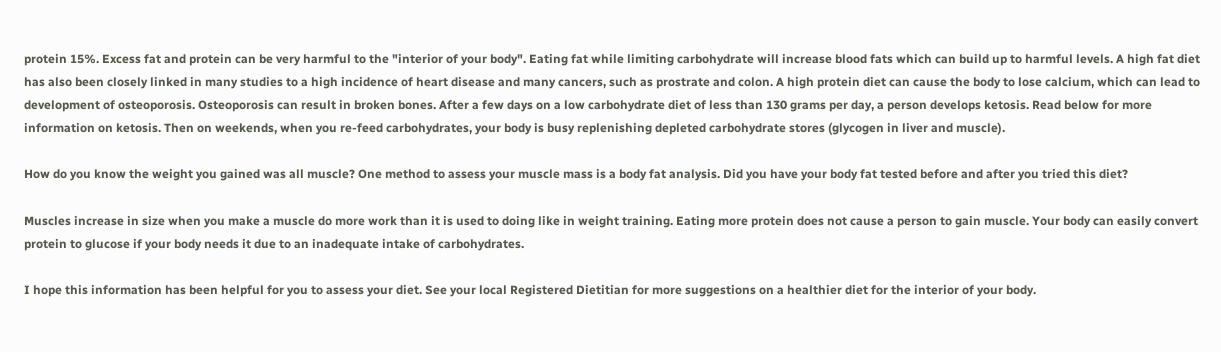protein 15%. Excess fat and protein can be very harmful to the "interior of your body". Eating fat while limiting carbohydrate will increase blood fats which can build up to harmful levels. A high fat diet has also been closely linked in many studies to a high incidence of heart disease and many cancers, such as prostrate and colon. A high protein diet can cause the body to lose calcium, which can lead to development of osteoporosis. Osteoporosis can result in broken bones. After a few days on a low carbohydrate diet of less than 130 grams per day, a person develops ketosis. Read below for more information on ketosis. Then on weekends, when you re-feed carbohydrates, your body is busy replenishing depleted carbohydrate stores (glycogen in liver and muscle).

How do you know the weight you gained was all muscle? One method to assess your muscle mass is a body fat analysis. Did you have your body fat tested before and after you tried this diet?

Muscles increase in size when you make a muscle do more work than it is used to doing like in weight training. Eating more protein does not cause a person to gain muscle. Your body can easily convert protein to glucose if your body needs it due to an inadequate intake of carbohydrates.

I hope this information has been helpful for you to assess your diet. See your local Registered Dietitian for more suggestions on a healthier diet for the interior of your body.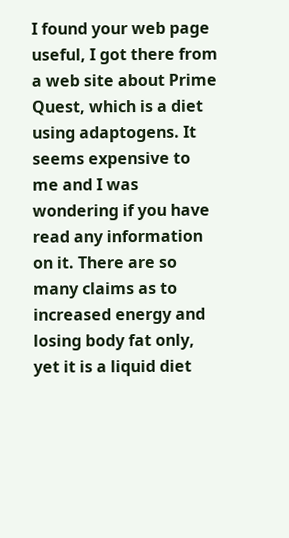I found your web page useful, I got there from a web site about Prime Quest, which is a diet using adaptogens. It seems expensive to me and I was wondering if you have read any information on it. There are so many claims as to increased energy and losing body fat only, yet it is a liquid diet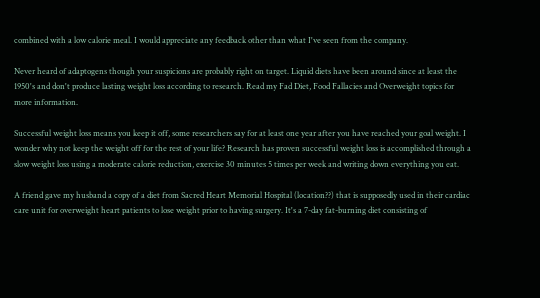combined with a low calorie meal. I would appreciate any feedback other than what I've seen from the company.

Never heard of adaptogens though your suspicions are probably right on target. Liquid diets have been around since at least the 1950's and don't produce lasting weight loss according to research. Read my Fad Diet, Food Fallacies and Overweight topics for more information.

Successful weight loss means you keep it off, some researchers say for at least one year after you have reached your goal weight. I wonder why not keep the weight off for the rest of your life? Research has proven successful weight loss is accomplished through a slow weight loss using a moderate calorie reduction, exercise 30 minutes 5 times per week and writing down everything you eat.

A friend gave my husband a copy of a diet from Sacred Heart Memorial Hospital (location??) that is supposedly used in their cardiac care unit for overweight heart patients to lose weight prior to having surgery. It's a 7-day fat-burning diet consisting of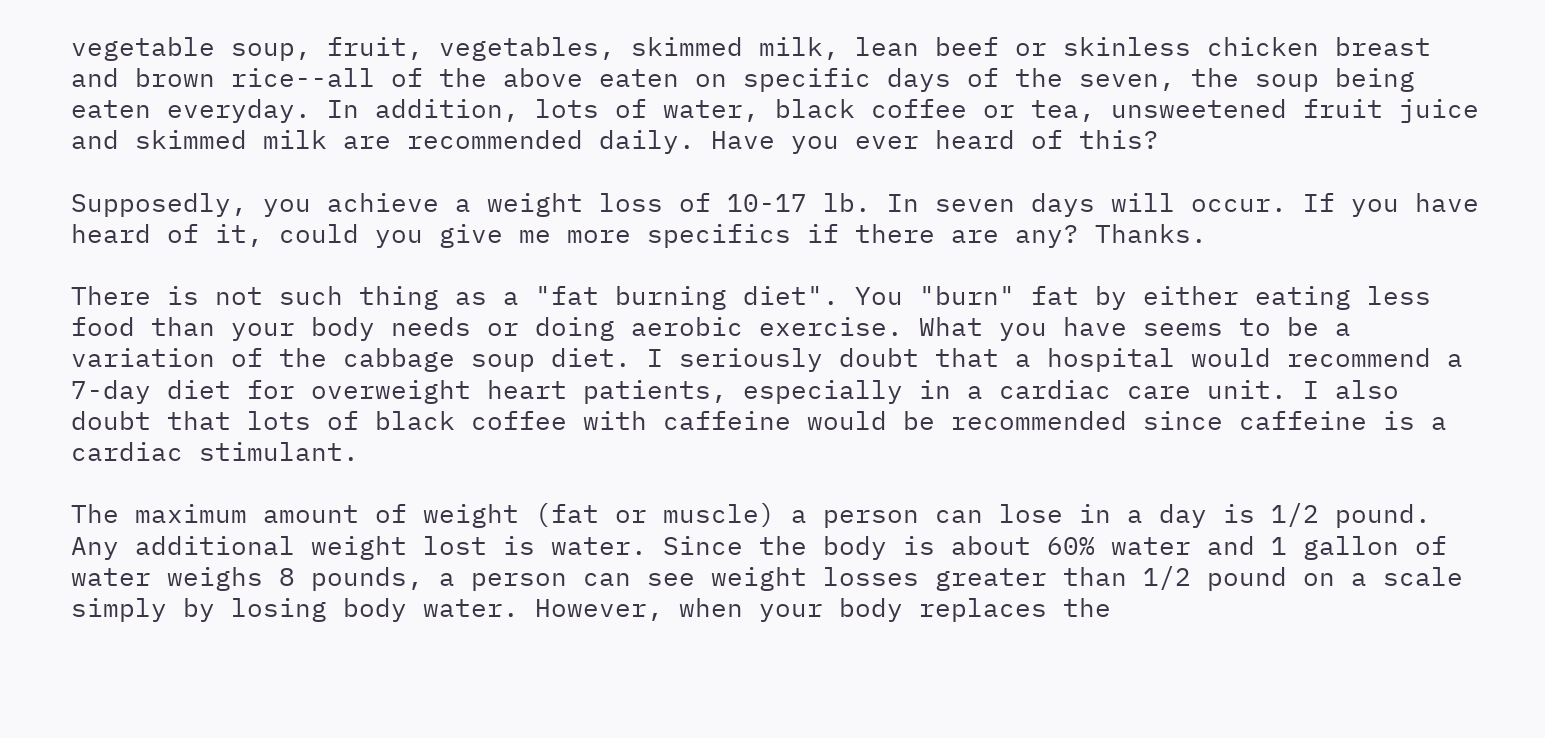vegetable soup, fruit, vegetables, skimmed milk, lean beef or skinless chicken breast and brown rice--all of the above eaten on specific days of the seven, the soup being eaten everyday. In addition, lots of water, black coffee or tea, unsweetened fruit juice and skimmed milk are recommended daily. Have you ever heard of this?

Supposedly, you achieve a weight loss of 10-17 lb. In seven days will occur. If you have heard of it, could you give me more specifics if there are any? Thanks.

There is not such thing as a "fat burning diet". You "burn" fat by either eating less food than your body needs or doing aerobic exercise. What you have seems to be a variation of the cabbage soup diet. I seriously doubt that a hospital would recommend a 7-day diet for overweight heart patients, especially in a cardiac care unit. I also doubt that lots of black coffee with caffeine would be recommended since caffeine is a cardiac stimulant.

The maximum amount of weight (fat or muscle) a person can lose in a day is 1/2 pound. Any additional weight lost is water. Since the body is about 60% water and 1 gallon of water weighs 8 pounds, a person can see weight losses greater than 1/2 pound on a scale simply by losing body water. However, when your body replaces the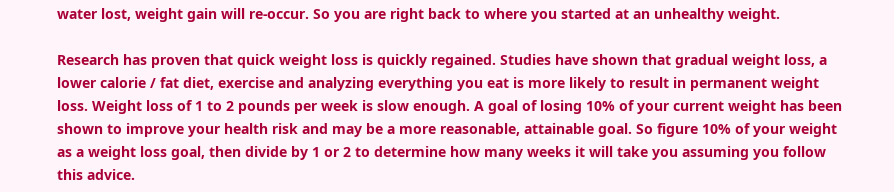water lost, weight gain will re-occur. So you are right back to where you started at an unhealthy weight.

Research has proven that quick weight loss is quickly regained. Studies have shown that gradual weight loss, a lower calorie / fat diet, exercise and analyzing everything you eat is more likely to result in permanent weight loss. Weight loss of 1 to 2 pounds per week is slow enough. A goal of losing 10% of your current weight has been shown to improve your health risk and may be a more reasonable, attainable goal. So figure 10% of your weight as a weight loss goal, then divide by 1 or 2 to determine how many weeks it will take you assuming you follow this advice.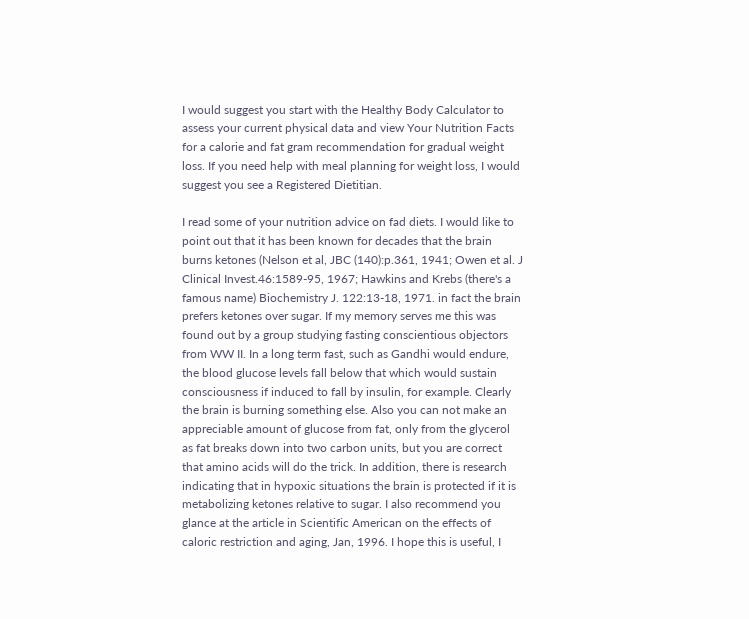I would suggest you start with the Healthy Body Calculator to assess your current physical data and view Your Nutrition Facts for a calorie and fat gram recommendation for gradual weight loss. If you need help with meal planning for weight loss, I would suggest you see a Registered Dietitian.

I read some of your nutrition advice on fad diets. I would like to point out that it has been known for decades that the brain burns ketones (Nelson et al, JBC (140):p.361, 1941; Owen et al. J Clinical Invest.46:1589-95, 1967; Hawkins and Krebs (there's a famous name) Biochemistry J. 122:13-18, 1971. in fact the brain prefers ketones over sugar. If my memory serves me this was found out by a group studying fasting conscientious objectors from WW II. In a long term fast, such as Gandhi would endure, the blood glucose levels fall below that which would sustain consciousness if induced to fall by insulin, for example. Clearly the brain is burning something else. Also you can not make an appreciable amount of glucose from fat, only from the glycerol as fat breaks down into two carbon units, but you are correct that amino acids will do the trick. In addition, there is research indicating that in hypoxic situations the brain is protected if it is metabolizing ketones relative to sugar. I also recommend you glance at the article in Scientific American on the effects of caloric restriction and aging, Jan, 1996. I hope this is useful, I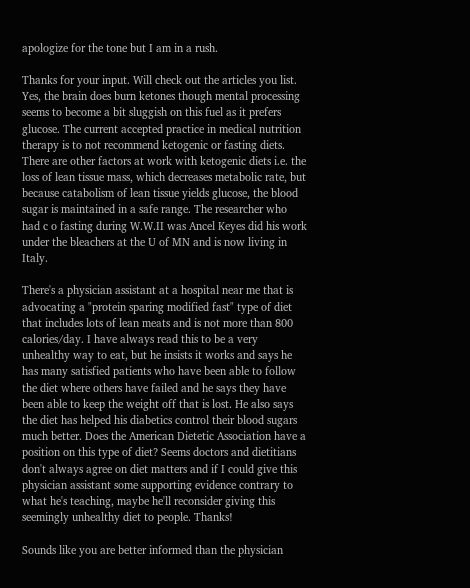apologize for the tone but I am in a rush.

Thanks for your input. Will check out the articles you list. Yes, the brain does burn ketones though mental processing seems to become a bit sluggish on this fuel as it prefers glucose. The current accepted practice in medical nutrition therapy is to not recommend ketogenic or fasting diets. There are other factors at work with ketogenic diets i.e. the loss of lean tissue mass, which decreases metabolic rate, but because catabolism of lean tissue yields glucose, the blood sugar is maintained in a safe range. The researcher who had c o fasting during W.W.II was Ancel Keyes did his work under the bleachers at the U of MN and is now living in Italy.

There's a physician assistant at a hospital near me that is advocating a "protein sparing modified fast" type of diet that includes lots of lean meats and is not more than 800 calories/day. I have always read this to be a very unhealthy way to eat, but he insists it works and says he has many satisfied patients who have been able to follow the diet where others have failed and he says they have been able to keep the weight off that is lost. He also says the diet has helped his diabetics control their blood sugars much better. Does the American Dietetic Association have a position on this type of diet? Seems doctors and dietitians don't always agree on diet matters and if I could give this physician assistant some supporting evidence contrary to what he's teaching, maybe he'll reconsider giving this seemingly unhealthy diet to people. Thanks!

Sounds like you are better informed than the physician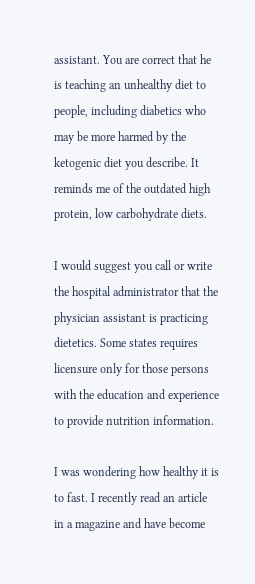assistant. You are correct that he is teaching an unhealthy diet to people, including diabetics who may be more harmed by the ketogenic diet you describe. It reminds me of the outdated high protein, low carbohydrate diets.

I would suggest you call or write the hospital administrator that the physician assistant is practicing dietetics. Some states requires licensure only for those persons with the education and experience to provide nutrition information.

I was wondering how healthy it is to fast. I recently read an article in a magazine and have become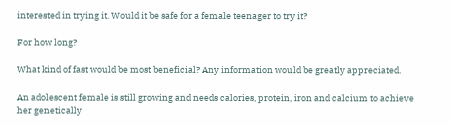interested in trying it. Would it be safe for a female teenager to try it?

For how long?

What kind of fast would be most beneficial? Any information would be greatly appreciated.

An adolescent female is still growing and needs calories, protein, iron and calcium to achieve her genetically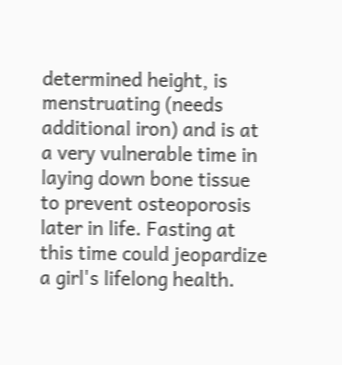determined height, is menstruating (needs additional iron) and is at a very vulnerable time in laying down bone tissue to prevent osteoporosis later in life. Fasting at this time could jeopardize a girl's lifelong health.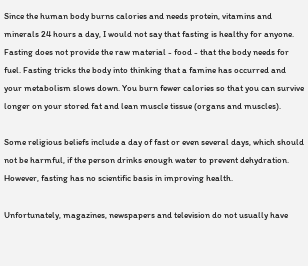Since the human body burns calories and needs protein, vitamins and minerals 24 hours a day, I would not say that fasting is healthy for anyone. Fasting does not provide the raw material - food - that the body needs for fuel. Fasting tricks the body into thinking that a famine has occurred and your metabolism slows down. You burn fewer calories so that you can survive longer on your stored fat and lean muscle tissue (organs and muscles).

Some religious beliefs include a day of fast or even several days, which should not be harmful, if the person drinks enough water to prevent dehydration. However, fasting has no scientific basis in improving health.

Unfortunately, magazines, newspapers and television do not usually have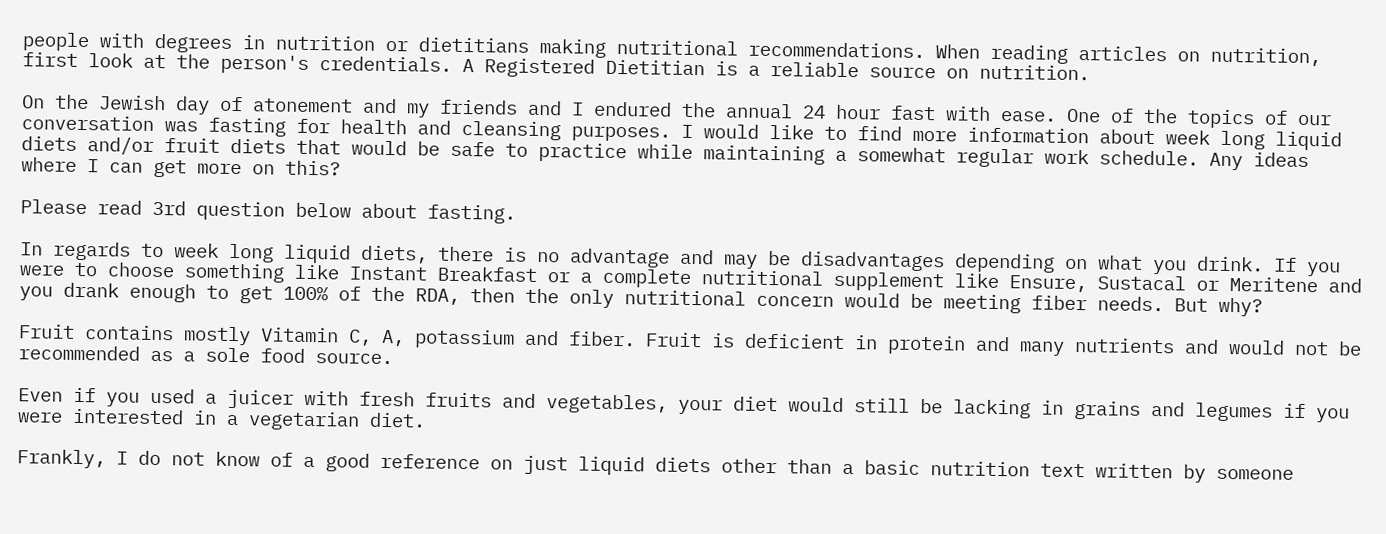people with degrees in nutrition or dietitians making nutritional recommendations. When reading articles on nutrition, first look at the person's credentials. A Registered Dietitian is a reliable source on nutrition.

On the Jewish day of atonement and my friends and I endured the annual 24 hour fast with ease. One of the topics of our conversation was fasting for health and cleansing purposes. I would like to find more information about week long liquid diets and/or fruit diets that would be safe to practice while maintaining a somewhat regular work schedule. Any ideas where I can get more on this?

Please read 3rd question below about fasting.

In regards to week long liquid diets, there is no advantage and may be disadvantages depending on what you drink. If you were to choose something like Instant Breakfast or a complete nutritional supplement like Ensure, Sustacal or Meritene and you drank enough to get 100% of the RDA, then the only nutritional concern would be meeting fiber needs. But why?

Fruit contains mostly Vitamin C, A, potassium and fiber. Fruit is deficient in protein and many nutrients and would not be recommended as a sole food source.

Even if you used a juicer with fresh fruits and vegetables, your diet would still be lacking in grains and legumes if you were interested in a vegetarian diet.

Frankly, I do not know of a good reference on just liquid diets other than a basic nutrition text written by someone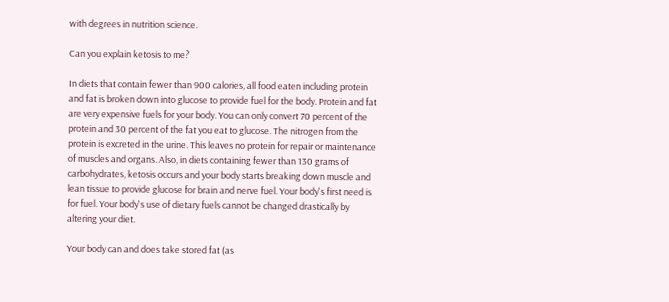with degrees in nutrition science.

Can you explain ketosis to me?

In diets that contain fewer than 900 calories, all food eaten including protein and fat is broken down into glucose to provide fuel for the body. Protein and fat are very expensive fuels for your body. You can only convert 70 percent of the protein and 30 percent of the fat you eat to glucose. The nitrogen from the protein is excreted in the urine. This leaves no protein for repair or maintenance of muscles and organs. Also, in diets containing fewer than 130 grams of carbohydrates, ketosis occurs and your body starts breaking down muscle and lean tissue to provide glucose for brain and nerve fuel. Your body's first need is for fuel. Your body's use of dietary fuels cannot be changed drastically by altering your diet.

Your body can and does take stored fat (as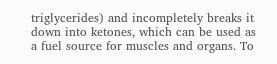triglycerides) and incompletely breaks it down into ketones, which can be used as a fuel source for muscles and organs. To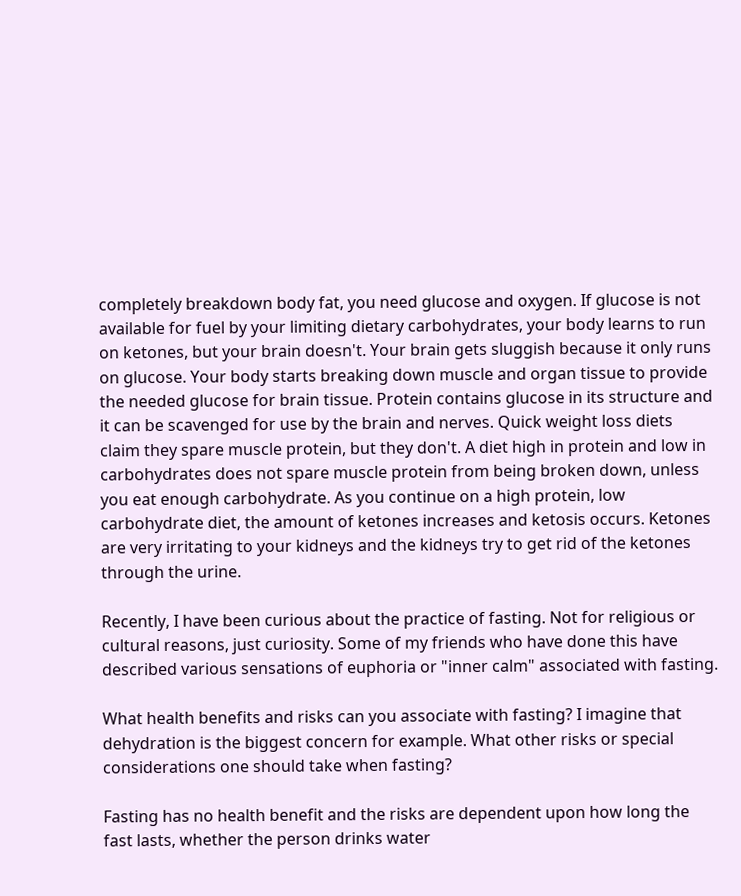completely breakdown body fat, you need glucose and oxygen. If glucose is not available for fuel by your limiting dietary carbohydrates, your body learns to run on ketones, but your brain doesn't. Your brain gets sluggish because it only runs on glucose. Your body starts breaking down muscle and organ tissue to provide the needed glucose for brain tissue. Protein contains glucose in its structure and it can be scavenged for use by the brain and nerves. Quick weight loss diets claim they spare muscle protein, but they don't. A diet high in protein and low in carbohydrates does not spare muscle protein from being broken down, unless you eat enough carbohydrate. As you continue on a high protein, low carbohydrate diet, the amount of ketones increases and ketosis occurs. Ketones are very irritating to your kidneys and the kidneys try to get rid of the ketones through the urine.

Recently, I have been curious about the practice of fasting. Not for religious or cultural reasons, just curiosity. Some of my friends who have done this have described various sensations of euphoria or "inner calm" associated with fasting.

What health benefits and risks can you associate with fasting? I imagine that dehydration is the biggest concern for example. What other risks or special considerations one should take when fasting?

Fasting has no health benefit and the risks are dependent upon how long the fast lasts, whether the person drinks water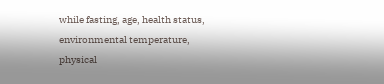while fasting, age, health status, environmental temperature, physical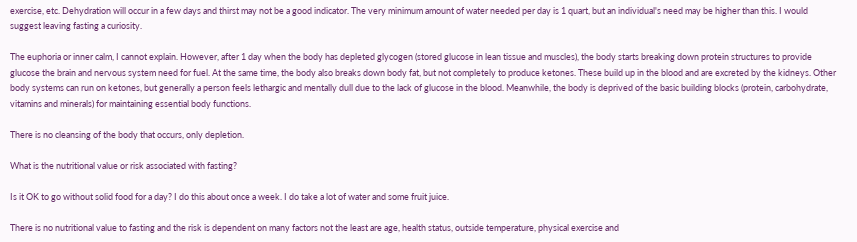exercise, etc. Dehydration will occur in a few days and thirst may not be a good indicator. The very minimum amount of water needed per day is 1 quart, but an individual's need may be higher than this. I would suggest leaving fasting a curiosity.

The euphoria or inner calm, I cannot explain. However, after 1 day when the body has depleted glycogen (stored glucose in lean tissue and muscles), the body starts breaking down protein structures to provide glucose the brain and nervous system need for fuel. At the same time, the body also breaks down body fat, but not completely to produce ketones. These build up in the blood and are excreted by the kidneys. Other body systems can run on ketones, but generally a person feels lethargic and mentally dull due to the lack of glucose in the blood. Meanwhile, the body is deprived of the basic building blocks (protein, carbohydrate, vitamins and minerals) for maintaining essential body functions.

There is no cleansing of the body that occurs, only depletion.

What is the nutritional value or risk associated with fasting?

Is it OK to go without solid food for a day? I do this about once a week. I do take a lot of water and some fruit juice.

There is no nutritional value to fasting and the risk is dependent on many factors not the least are age, health status, outside temperature, physical exercise and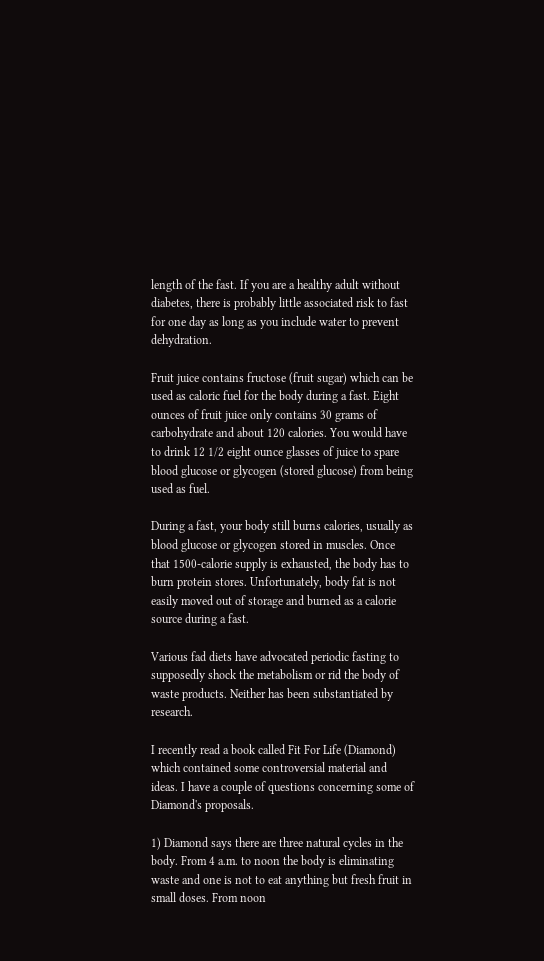length of the fast. If you are a healthy adult without diabetes, there is probably little associated risk to fast for one day as long as you include water to prevent dehydration.

Fruit juice contains fructose (fruit sugar) which can be used as caloric fuel for the body during a fast. Eight ounces of fruit juice only contains 30 grams of carbohydrate and about 120 calories. You would have to drink 12 1/2 eight ounce glasses of juice to spare blood glucose or glycogen (stored glucose) from being used as fuel.

During a fast, your body still burns calories, usually as blood glucose or glycogen stored in muscles. Once that 1500-calorie supply is exhausted, the body has to burn protein stores. Unfortunately, body fat is not easily moved out of storage and burned as a calorie source during a fast.

Various fad diets have advocated periodic fasting to supposedly shock the metabolism or rid the body of waste products. Neither has been substantiated by research.

I recently read a book called Fit For Life (Diamond) which contained some controversial material and ideas. I have a couple of questions concerning some of Diamond's proposals.

1) Diamond says there are three natural cycles in the body. From 4 a.m. to noon the body is eliminating waste and one is not to eat anything but fresh fruit in small doses. From noon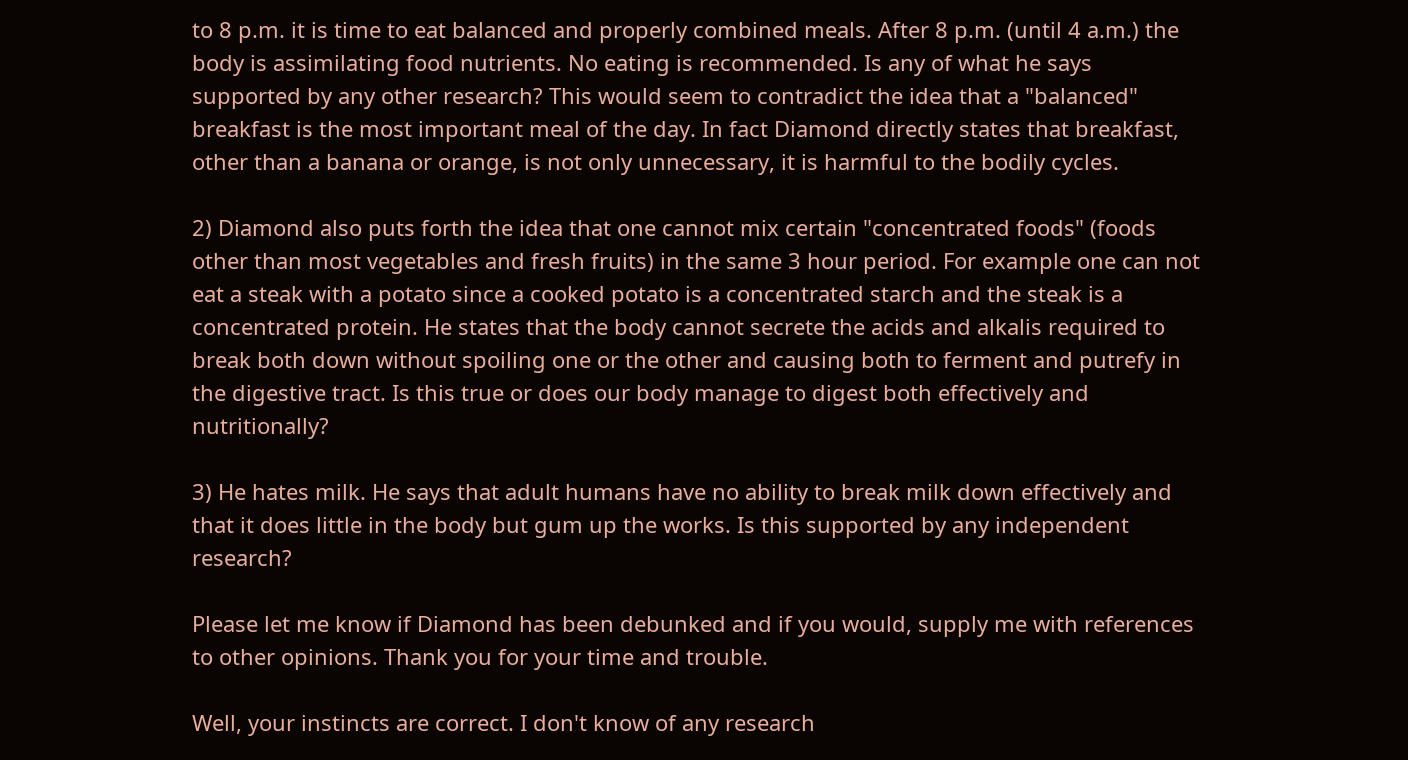to 8 p.m. it is time to eat balanced and properly combined meals. After 8 p.m. (until 4 a.m.) the body is assimilating food nutrients. No eating is recommended. Is any of what he says supported by any other research? This would seem to contradict the idea that a "balanced" breakfast is the most important meal of the day. In fact Diamond directly states that breakfast, other than a banana or orange, is not only unnecessary, it is harmful to the bodily cycles.

2) Diamond also puts forth the idea that one cannot mix certain "concentrated foods" (foods other than most vegetables and fresh fruits) in the same 3 hour period. For example one can not eat a steak with a potato since a cooked potato is a concentrated starch and the steak is a concentrated protein. He states that the body cannot secrete the acids and alkalis required to break both down without spoiling one or the other and causing both to ferment and putrefy in the digestive tract. Is this true or does our body manage to digest both effectively and nutritionally?

3) He hates milk. He says that adult humans have no ability to break milk down effectively and that it does little in the body but gum up the works. Is this supported by any independent research?

Please let me know if Diamond has been debunked and if you would, supply me with references to other opinions. Thank you for your time and trouble.

Well, your instincts are correct. I don't know of any research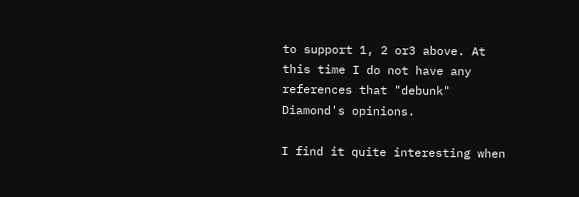to support 1, 2 or3 above. At this time I do not have any references that "debunk" Diamond's opinions.

I find it quite interesting when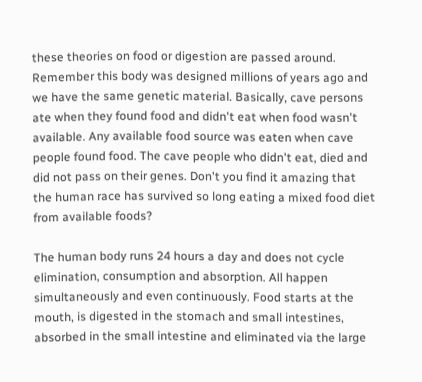these theories on food or digestion are passed around. Remember this body was designed millions of years ago and we have the same genetic material. Basically, cave persons ate when they found food and didn't eat when food wasn't available. Any available food source was eaten when cave people found food. The cave people who didn't eat, died and did not pass on their genes. Don't you find it amazing that the human race has survived so long eating a mixed food diet from available foods?

The human body runs 24 hours a day and does not cycle elimination, consumption and absorption. All happen simultaneously and even continuously. Food starts at the mouth, is digested in the stomach and small intestines, absorbed in the small intestine and eliminated via the large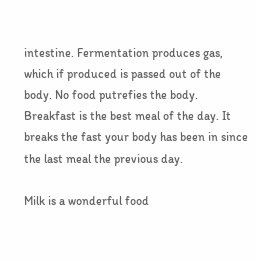intestine. Fermentation produces gas, which if produced is passed out of the body. No food putrefies the body. Breakfast is the best meal of the day. It breaks the fast your body has been in since the last meal the previous day.

Milk is a wonderful food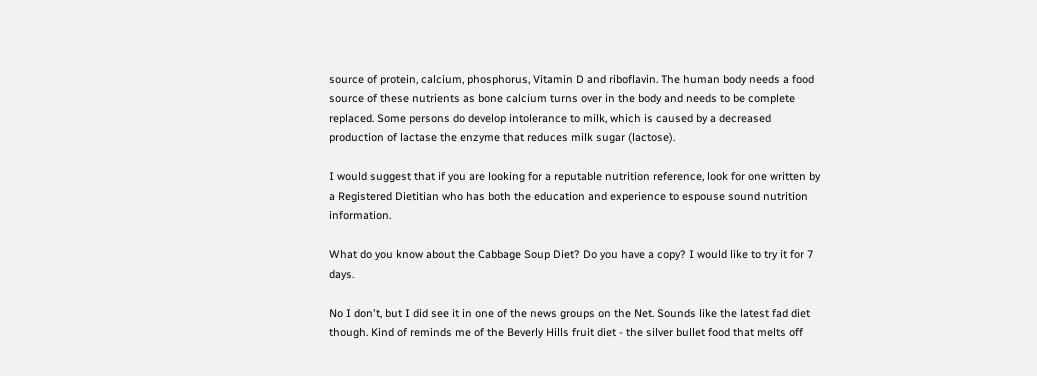source of protein, calcium, phosphorus, Vitamin D and riboflavin. The human body needs a food source of these nutrients as bone calcium turns over in the body and needs to be complete replaced. Some persons do develop intolerance to milk, which is caused by a decreased production of lactase the enzyme that reduces milk sugar (lactose).

I would suggest that if you are looking for a reputable nutrition reference, look for one written by a Registered Dietitian who has both the education and experience to espouse sound nutrition information.

What do you know about the Cabbage Soup Diet? Do you have a copy? I would like to try it for 7 days.

No I don't, but I did see it in one of the news groups on the Net. Sounds like the latest fad diet though. Kind of reminds me of the Beverly Hills fruit diet - the silver bullet food that melts off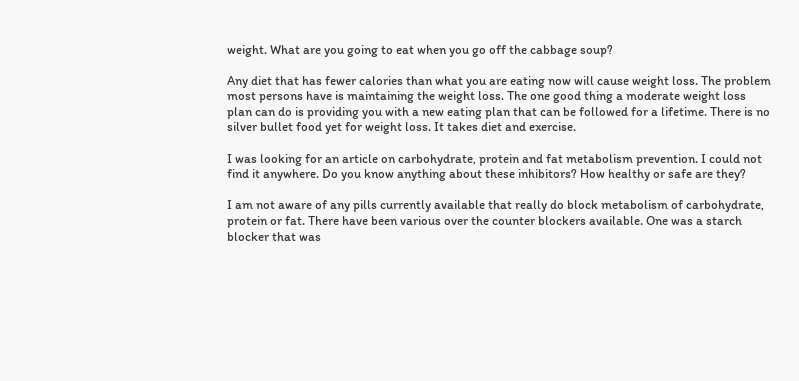weight. What are you going to eat when you go off the cabbage soup?

Any diet that has fewer calories than what you are eating now will cause weight loss. The problem most persons have is maintaining the weight loss. The one good thing a moderate weight loss plan can do is providing you with a new eating plan that can be followed for a lifetime. There is no silver bullet food yet for weight loss. It takes diet and exercise.

I was looking for an article on carbohydrate, protein and fat metabolism prevention. I could not find it anywhere. Do you know anything about these inhibitors? How healthy or safe are they?

I am not aware of any pills currently available that really do block metabolism of carbohydrate, protein or fat. There have been various over the counter blockers available. One was a starch blocker that was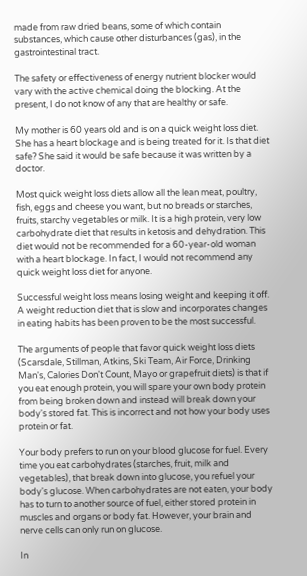made from raw dried beans, some of which contain substances, which cause other disturbances (gas), in the gastrointestinal tract.

The safety or effectiveness of energy nutrient blocker would vary with the active chemical doing the blocking. At the present, I do not know of any that are healthy or safe.

My mother is 60 years old and is on a quick weight loss diet. She has a heart blockage and is being treated for it. Is that diet safe? She said it would be safe because it was written by a doctor.

Most quick weight loss diets allow all the lean meat, poultry, fish, eggs and cheese you want, but no breads or starches, fruits, starchy vegetables or milk. It is a high protein, very low carbohydrate diet that results in ketosis and dehydration. This diet would not be recommended for a 60-year-old woman with a heart blockage. In fact, I would not recommend any quick weight loss diet for anyone.

Successful weight loss means losing weight and keeping it off. A weight reduction diet that is slow and incorporates changes in eating habits has been proven to be the most successful.

The arguments of people that favor quick weight loss diets (Scarsdale, Stillman, Atkins, Ski Team, Air Force, Drinking Man's, Calories Don't Count, Mayo or grapefruit diets) is that if you eat enough protein, you will spare your own body protein from being broken down and instead will break down your body's stored fat. This is incorrect and not how your body uses protein or fat.

Your body prefers to run on your blood glucose for fuel. Every time you eat carbohydrates (starches, fruit, milk and vegetables), that break down into glucose, you refuel your body's glucose. When carbohydrates are not eaten, your body has to turn to another source of fuel, either stored protein in muscles and organs or body fat. However, your brain and nerve cells can only run on glucose.

In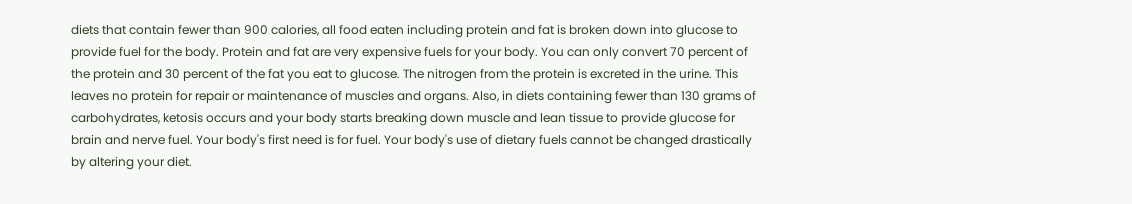diets that contain fewer than 900 calories, all food eaten including protein and fat is broken down into glucose to provide fuel for the body. Protein and fat are very expensive fuels for your body. You can only convert 70 percent of the protein and 30 percent of the fat you eat to glucose. The nitrogen from the protein is excreted in the urine. This leaves no protein for repair or maintenance of muscles and organs. Also, in diets containing fewer than 130 grams of carbohydrates, ketosis occurs and your body starts breaking down muscle and lean tissue to provide glucose for brain and nerve fuel. Your body's first need is for fuel. Your body's use of dietary fuels cannot be changed drastically by altering your diet.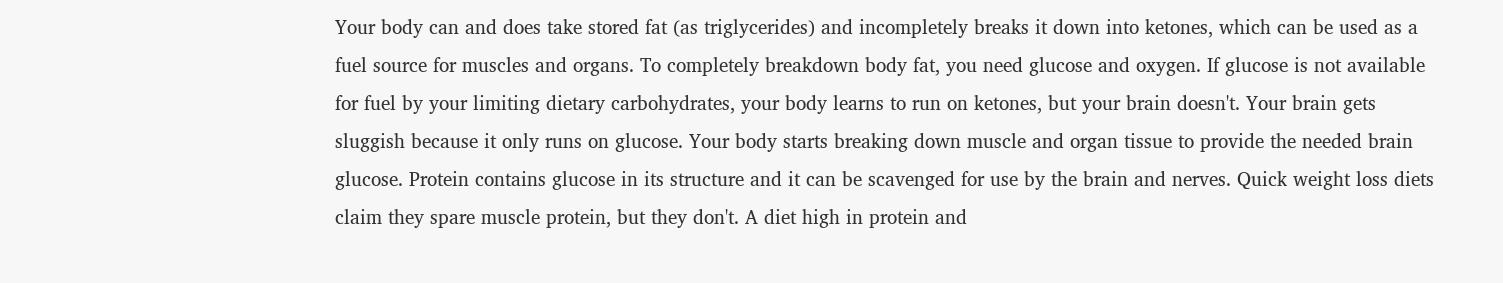Your body can and does take stored fat (as triglycerides) and incompletely breaks it down into ketones, which can be used as a fuel source for muscles and organs. To completely breakdown body fat, you need glucose and oxygen. If glucose is not available for fuel by your limiting dietary carbohydrates, your body learns to run on ketones, but your brain doesn't. Your brain gets sluggish because it only runs on glucose. Your body starts breaking down muscle and organ tissue to provide the needed brain glucose. Protein contains glucose in its structure and it can be scavenged for use by the brain and nerves. Quick weight loss diets claim they spare muscle protein, but they don't. A diet high in protein and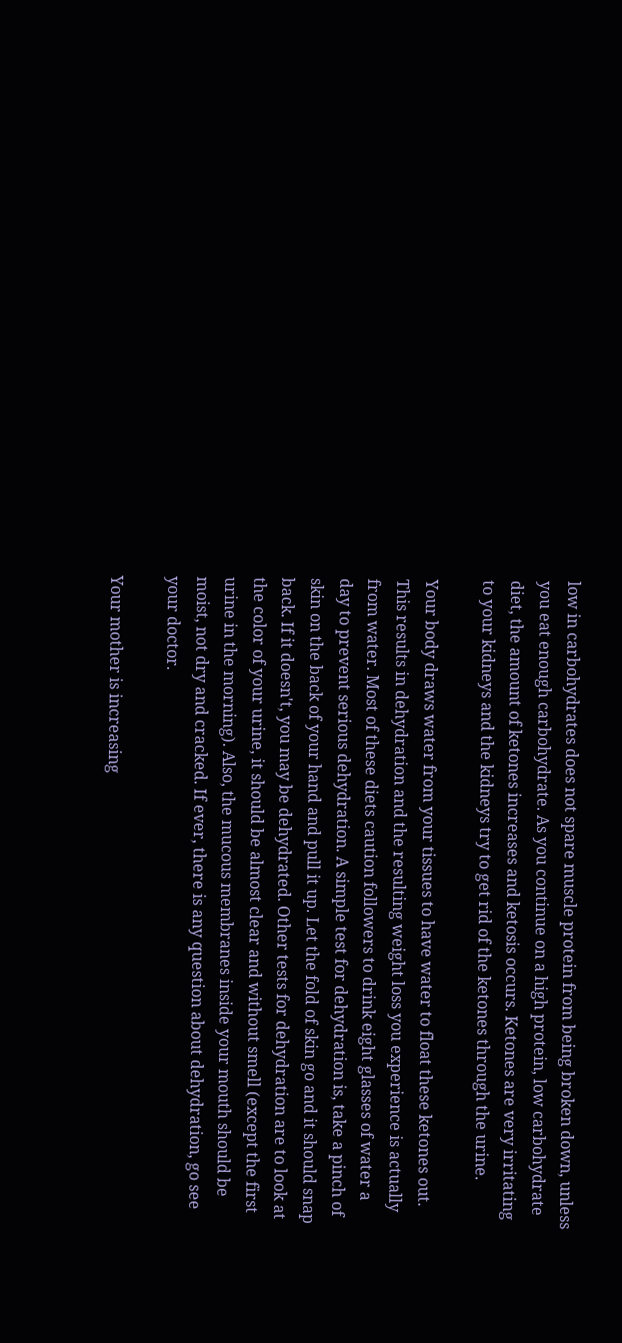low in carbohydrates does not spare muscle protein from being broken down, unless you eat enough carbohydrate. As you continue on a high protein, low carbohydrate diet, the amount of ketones increases and ketosis occurs. Ketones are very irritating to your kidneys and the kidneys try to get rid of the ketones through the urine.

Your body draws water from your tissues to have water to float these ketones out. This results in dehydration and the resulting weight loss you experience is actually from water. Most of these diets caution followers to drink eight glasses of water a day to prevent serious dehydration. A simple test for dehydration is, take a pinch of skin on the back of your hand and pull it up. Let the fold of skin go and it should snap back. If it doesn't, you may be dehydrated. Other tests for dehydration are to look at the color of your urine, it should be almost clear and without smell (except the first urine in the morning). Also, the mucous membranes inside your mouth should be moist, not dry and cracked. If ever, there is any question about dehydration, go see your doctor.

Your mother is increasing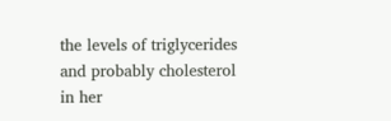the levels of triglycerides and probably cholesterol in her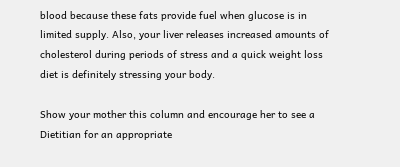blood because these fats provide fuel when glucose is in limited supply. Also, your liver releases increased amounts of cholesterol during periods of stress and a quick weight loss diet is definitely stressing your body.

Show your mother this column and encourage her to see a Dietitian for an appropriate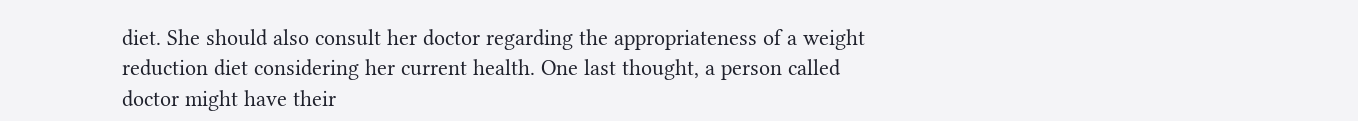diet. She should also consult her doctor regarding the appropriateness of a weight reduction diet considering her current health. One last thought, a person called doctor might have their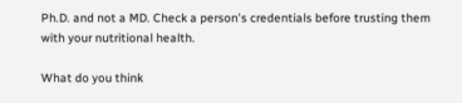Ph.D. and not a MD. Check a person's credentials before trusting them with your nutritional health.

What do you think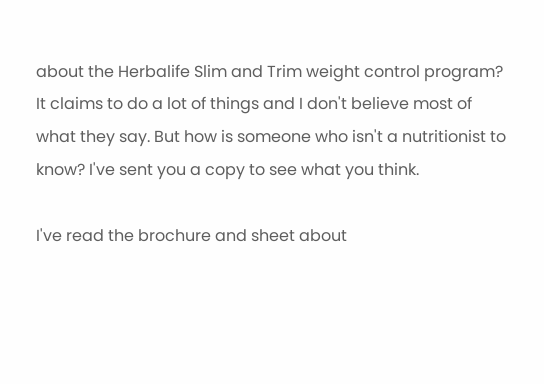about the Herbalife Slim and Trim weight control program? It claims to do a lot of things and I don't believe most of what they say. But how is someone who isn't a nutritionist to know? I've sent you a copy to see what you think.

I've read the brochure and sheet about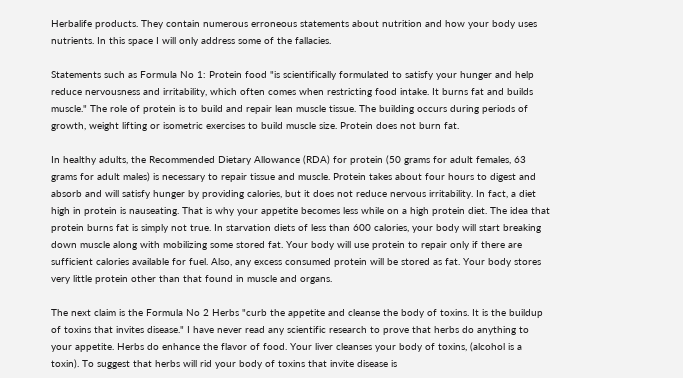Herbalife products. They contain numerous erroneous statements about nutrition and how your body uses nutrients. In this space I will only address some of the fallacies.

Statements such as Formula No 1: Protein food "is scientifically formulated to satisfy your hunger and help reduce nervousness and irritability, which often comes when restricting food intake. It burns fat and builds muscle." The role of protein is to build and repair lean muscle tissue. The building occurs during periods of growth, weight lifting or isometric exercises to build muscle size. Protein does not burn fat.

In healthy adults, the Recommended Dietary Allowance (RDA) for protein (50 grams for adult females, 63 grams for adult males) is necessary to repair tissue and muscle. Protein takes about four hours to digest and absorb and will satisfy hunger by providing calories, but it does not reduce nervous irritability. In fact, a diet high in protein is nauseating. That is why your appetite becomes less while on a high protein diet. The idea that protein burns fat is simply not true. In starvation diets of less than 600 calories, your body will start breaking down muscle along with mobilizing some stored fat. Your body will use protein to repair only if there are sufficient calories available for fuel. Also, any excess consumed protein will be stored as fat. Your body stores very little protein other than that found in muscle and organs.

The next claim is the Formula No 2 Herbs "curb the appetite and cleanse the body of toxins. It is the buildup of toxins that invites disease." I have never read any scientific research to prove that herbs do anything to your appetite. Herbs do enhance the flavor of food. Your liver cleanses your body of toxins, (alcohol is a toxin). To suggest that herbs will rid your body of toxins that invite disease is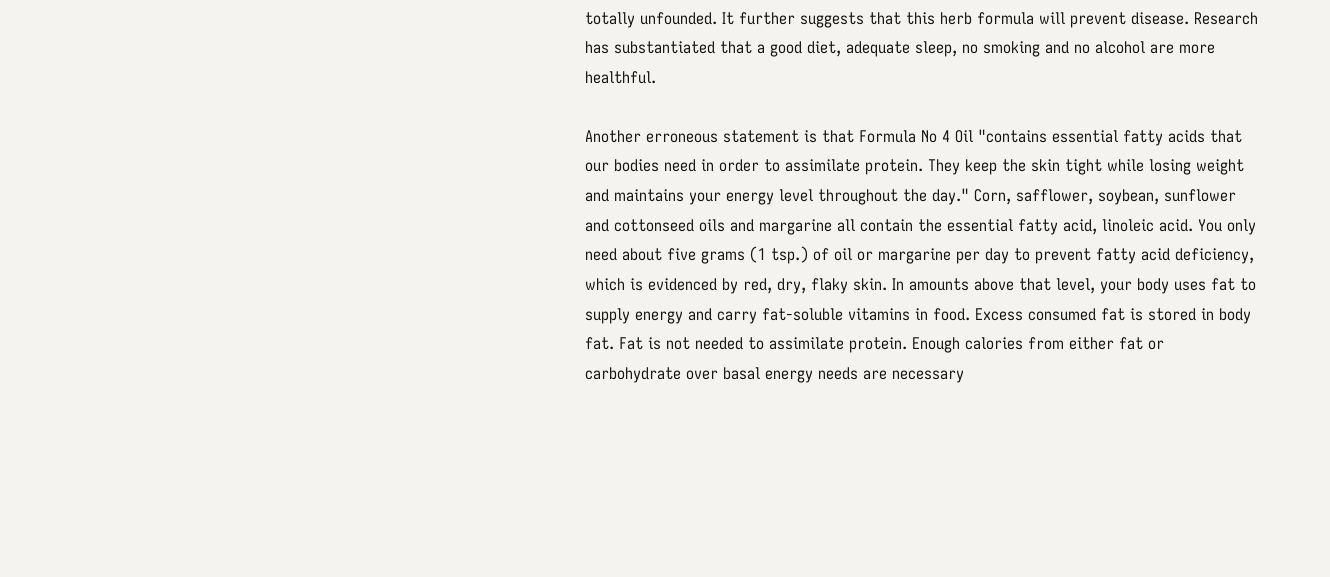totally unfounded. It further suggests that this herb formula will prevent disease. Research has substantiated that a good diet, adequate sleep, no smoking and no alcohol are more healthful.

Another erroneous statement is that Formula No 4 Oil "contains essential fatty acids that our bodies need in order to assimilate protein. They keep the skin tight while losing weight and maintains your energy level throughout the day." Corn, safflower, soybean, sunflower and cottonseed oils and margarine all contain the essential fatty acid, linoleic acid. You only need about five grams (1 tsp.) of oil or margarine per day to prevent fatty acid deficiency, which is evidenced by red, dry, flaky skin. In amounts above that level, your body uses fat to supply energy and carry fat-soluble vitamins in food. Excess consumed fat is stored in body fat. Fat is not needed to assimilate protein. Enough calories from either fat or carbohydrate over basal energy needs are necessary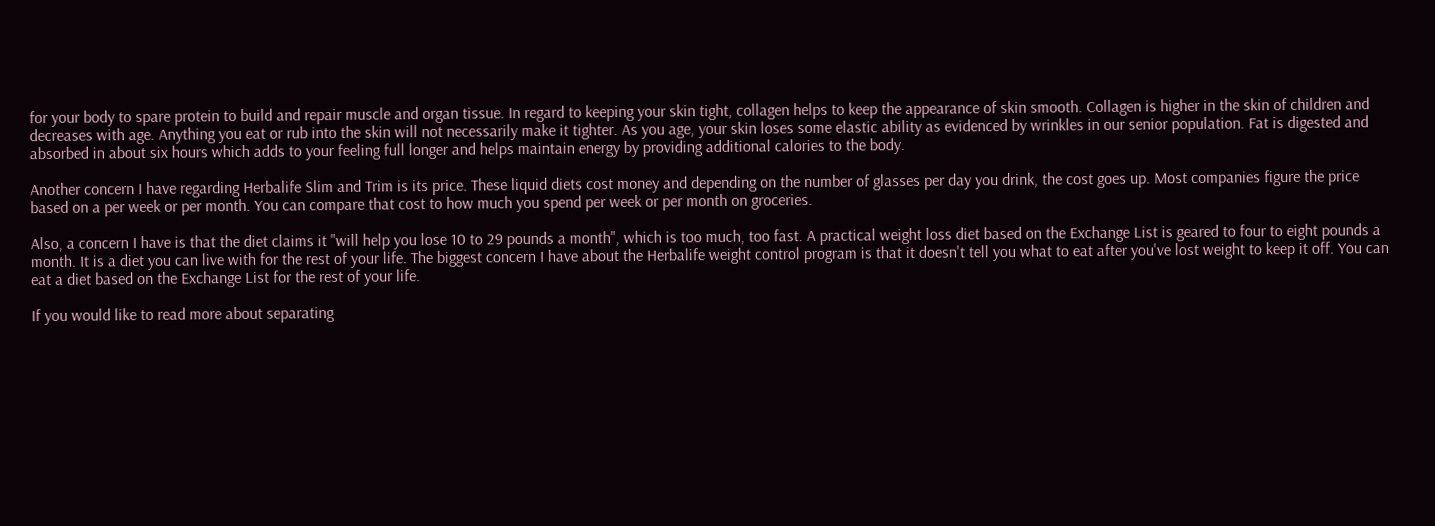for your body to spare protein to build and repair muscle and organ tissue. In regard to keeping your skin tight, collagen helps to keep the appearance of skin smooth. Collagen is higher in the skin of children and decreases with age. Anything you eat or rub into the skin will not necessarily make it tighter. As you age, your skin loses some elastic ability as evidenced by wrinkles in our senior population. Fat is digested and absorbed in about six hours which adds to your feeling full longer and helps maintain energy by providing additional calories to the body.

Another concern I have regarding Herbalife Slim and Trim is its price. These liquid diets cost money and depending on the number of glasses per day you drink, the cost goes up. Most companies figure the price based on a per week or per month. You can compare that cost to how much you spend per week or per month on groceries.

Also, a concern I have is that the diet claims it "will help you lose 10 to 29 pounds a month", which is too much, too fast. A practical weight loss diet based on the Exchange List is geared to four to eight pounds a month. It is a diet you can live with for the rest of your life. The biggest concern I have about the Herbalife weight control program is that it doesn't tell you what to eat after you've lost weight to keep it off. You can eat a diet based on the Exchange List for the rest of your life.

If you would like to read more about separating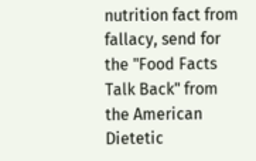nutrition fact from fallacy, send for the "Food Facts Talk Back" from the American Dietetic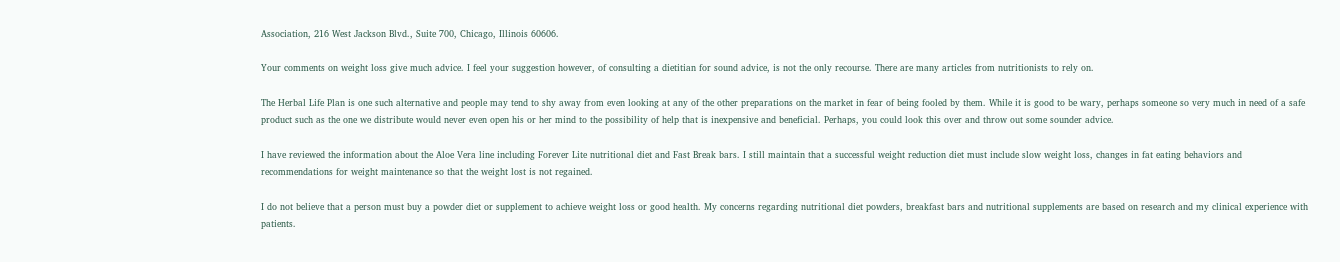Association, 216 West Jackson Blvd., Suite 700, Chicago, Illinois 60606.

Your comments on weight loss give much advice. I feel your suggestion however, of consulting a dietitian for sound advice, is not the only recourse. There are many articles from nutritionists to rely on.

The Herbal Life Plan is one such alternative and people may tend to shy away from even looking at any of the other preparations on the market in fear of being fooled by them. While it is good to be wary, perhaps someone so very much in need of a safe product such as the one we distribute would never even open his or her mind to the possibility of help that is inexpensive and beneficial. Perhaps, you could look this over and throw out some sounder advice.

I have reviewed the information about the Aloe Vera line including Forever Lite nutritional diet and Fast Break bars. I still maintain that a successful weight reduction diet must include slow weight loss, changes in fat eating behaviors and recommendations for weight maintenance so that the weight lost is not regained.

I do not believe that a person must buy a powder diet or supplement to achieve weight loss or good health. My concerns regarding nutritional diet powders, breakfast bars and nutritional supplements are based on research and my clinical experience with patients.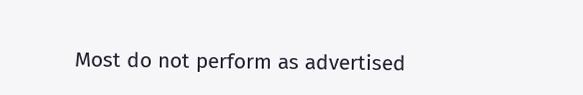Most do not perform as advertised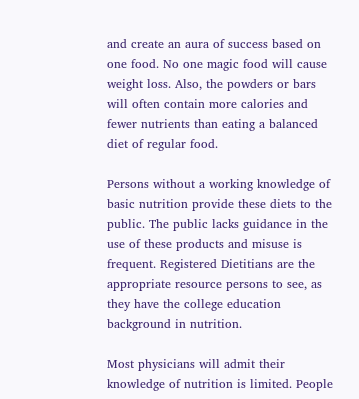and create an aura of success based on one food. No one magic food will cause weight loss. Also, the powders or bars will often contain more calories and fewer nutrients than eating a balanced diet of regular food.

Persons without a working knowledge of basic nutrition provide these diets to the public. The public lacks guidance in the use of these products and misuse is frequent. Registered Dietitians are the appropriate resource persons to see, as they have the college education background in nutrition.

Most physicians will admit their knowledge of nutrition is limited. People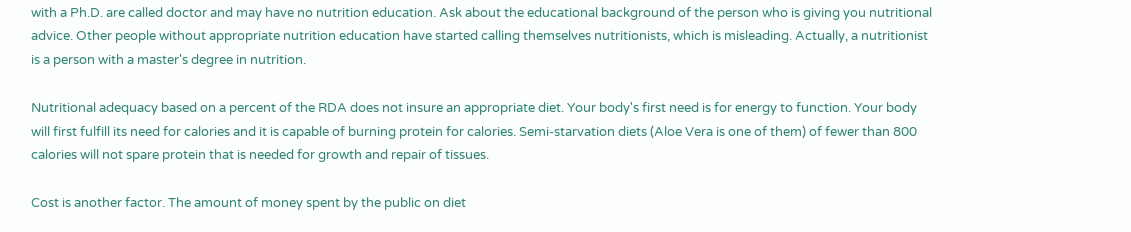with a Ph.D. are called doctor and may have no nutrition education. Ask about the educational background of the person who is giving you nutritional advice. Other people without appropriate nutrition education have started calling themselves nutritionists, which is misleading. Actually, a nutritionist is a person with a master's degree in nutrition.

Nutritional adequacy based on a percent of the RDA does not insure an appropriate diet. Your body's first need is for energy to function. Your body will first fulfill its need for calories and it is capable of burning protein for calories. Semi-starvation diets (Aloe Vera is one of them) of fewer than 800 calories will not spare protein that is needed for growth and repair of tissues.

Cost is another factor. The amount of money spent by the public on diet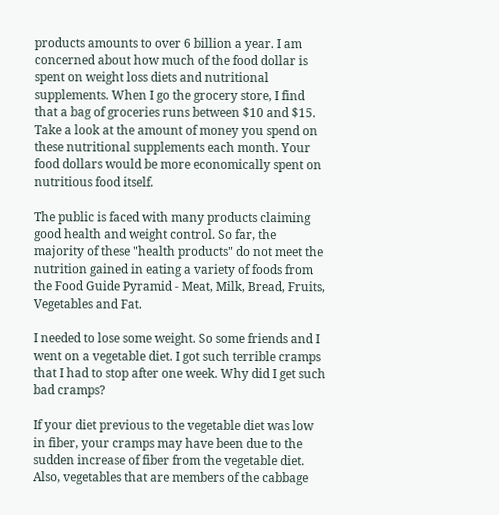products amounts to over 6 billion a year. I am concerned about how much of the food dollar is spent on weight loss diets and nutritional supplements. When I go the grocery store, I find that a bag of groceries runs between $10 and $15. Take a look at the amount of money you spend on these nutritional supplements each month. Your food dollars would be more economically spent on nutritious food itself.

The public is faced with many products claiming good health and weight control. So far, the majority of these "health products" do not meet the nutrition gained in eating a variety of foods from the Food Guide Pyramid - Meat, Milk, Bread, Fruits, Vegetables and Fat.

I needed to lose some weight. So some friends and I went on a vegetable diet. I got such terrible cramps that I had to stop after one week. Why did I get such bad cramps?

If your diet previous to the vegetable diet was low in fiber, your cramps may have been due to the sudden increase of fiber from the vegetable diet. Also, vegetables that are members of the cabbage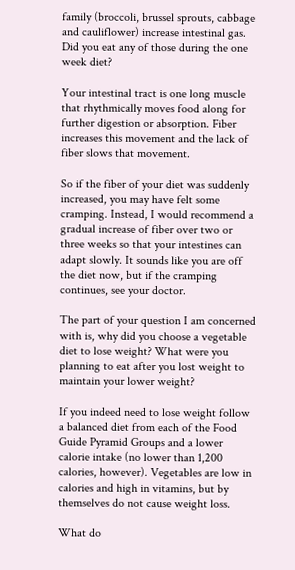family (broccoli, brussel sprouts, cabbage and cauliflower) increase intestinal gas. Did you eat any of those during the one week diet?

Your intestinal tract is one long muscle that rhythmically moves food along for further digestion or absorption. Fiber increases this movement and the lack of fiber slows that movement.

So if the fiber of your diet was suddenly increased, you may have felt some cramping. Instead, I would recommend a gradual increase of fiber over two or three weeks so that your intestines can adapt slowly. It sounds like you are off the diet now, but if the cramping continues, see your doctor.

The part of your question I am concerned with is, why did you choose a vegetable diet to lose weight? What were you planning to eat after you lost weight to maintain your lower weight?

If you indeed need to lose weight follow a balanced diet from each of the Food Guide Pyramid Groups and a lower calorie intake (no lower than 1,200 calories, however). Vegetables are low in calories and high in vitamins, but by themselves do not cause weight loss.

What do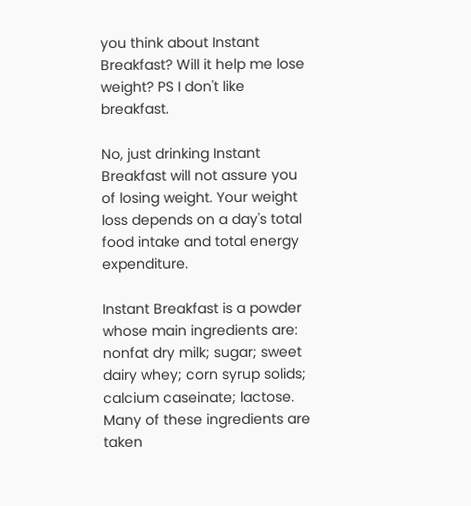you think about Instant Breakfast? Will it help me lose weight? PS I don't like breakfast.

No, just drinking Instant Breakfast will not assure you of losing weight. Your weight loss depends on a day's total food intake and total energy expenditure.

Instant Breakfast is a powder whose main ingredients are: nonfat dry milk; sugar; sweet dairy whey; corn syrup solids; calcium caseinate; lactose. Many of these ingredients are taken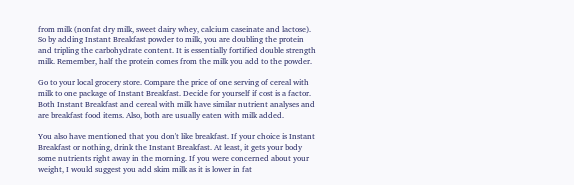from milk (nonfat dry milk, sweet dairy whey, calcium caseinate and lactose). So by adding Instant Breakfast powder to milk, you are doubling the protein and tripling the carbohydrate content. It is essentially fortified double strength milk. Remember, half the protein comes from the milk you add to the powder.

Go to your local grocery store. Compare the price of one serving of cereal with milk to one package of Instant Breakfast. Decide for yourself if cost is a factor. Both Instant Breakfast and cereal with milk have similar nutrient analyses and are breakfast food items. Also, both are usually eaten with milk added.

You also have mentioned that you don't like breakfast. If your choice is Instant Breakfast or nothing, drink the Instant Breakfast. At least, it gets your body some nutrients right away in the morning. If you were concerned about your weight, I would suggest you add skim milk as it is lower in fat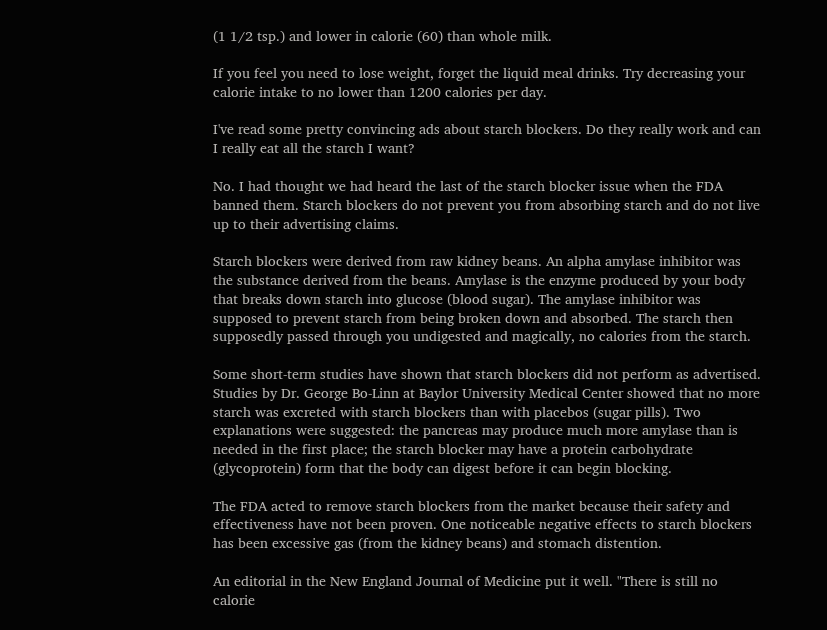(1 1/2 tsp.) and lower in calorie (60) than whole milk.

If you feel you need to lose weight, forget the liquid meal drinks. Try decreasing your calorie intake to no lower than 1200 calories per day.

I've read some pretty convincing ads about starch blockers. Do they really work and can I really eat all the starch I want?

No. I had thought we had heard the last of the starch blocker issue when the FDA banned them. Starch blockers do not prevent you from absorbing starch and do not live up to their advertising claims.

Starch blockers were derived from raw kidney beans. An alpha amylase inhibitor was the substance derived from the beans. Amylase is the enzyme produced by your body that breaks down starch into glucose (blood sugar). The amylase inhibitor was supposed to prevent starch from being broken down and absorbed. The starch then supposedly passed through you undigested and magically, no calories from the starch.

Some short-term studies have shown that starch blockers did not perform as advertised. Studies by Dr. George Bo-Linn at Baylor University Medical Center showed that no more starch was excreted with starch blockers than with placebos (sugar pills). Two explanations were suggested: the pancreas may produce much more amylase than is needed in the first place; the starch blocker may have a protein carbohydrate (glycoprotein) form that the body can digest before it can begin blocking.

The FDA acted to remove starch blockers from the market because their safety and effectiveness have not been proven. One noticeable negative effects to starch blockers has been excessive gas (from the kidney beans) and stomach distention.

An editorial in the New England Journal of Medicine put it well. "There is still no calorie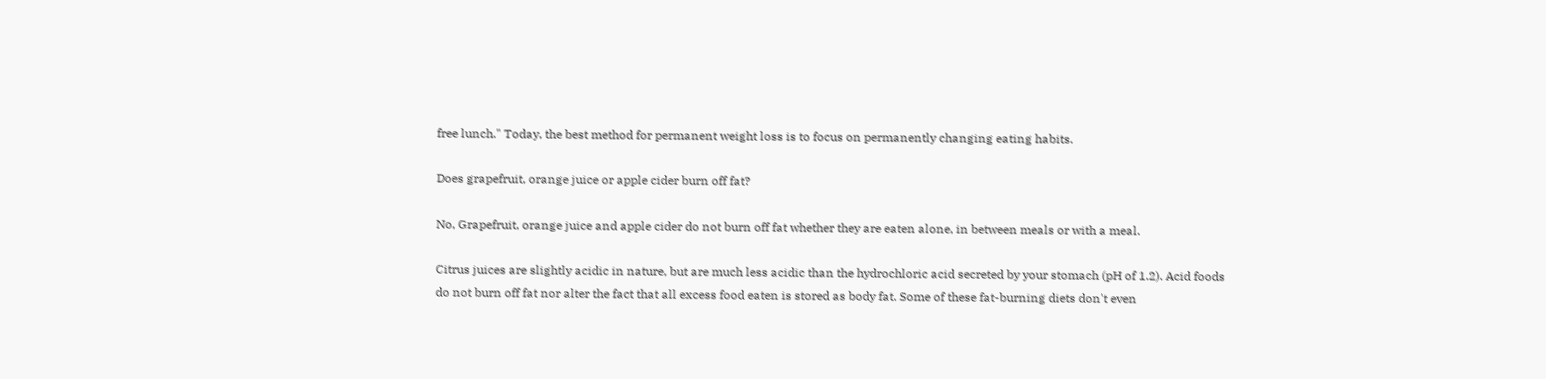free lunch." Today, the best method for permanent weight loss is to focus on permanently changing eating habits.

Does grapefruit, orange juice or apple cider burn off fat?

No, Grapefruit, orange juice and apple cider do not burn off fat whether they are eaten alone, in between meals or with a meal.

Citrus juices are slightly acidic in nature, but are much less acidic than the hydrochloric acid secreted by your stomach (pH of 1.2). Acid foods do not burn off fat nor alter the fact that all excess food eaten is stored as body fat. Some of these fat-burning diets don't even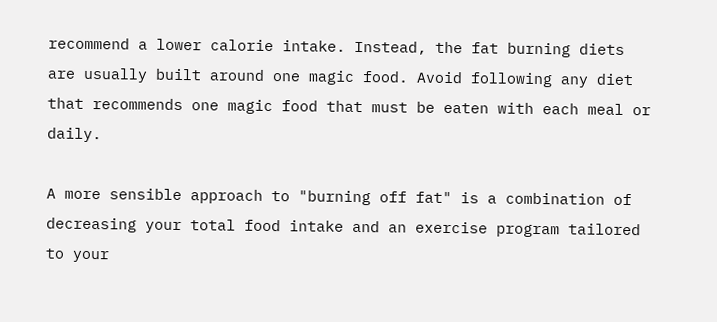recommend a lower calorie intake. Instead, the fat burning diets are usually built around one magic food. Avoid following any diet that recommends one magic food that must be eaten with each meal or daily.

A more sensible approach to "burning off fat" is a combination of decreasing your total food intake and an exercise program tailored to your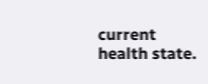current health state.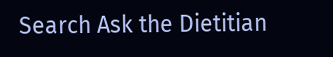Search Ask the Dietitian